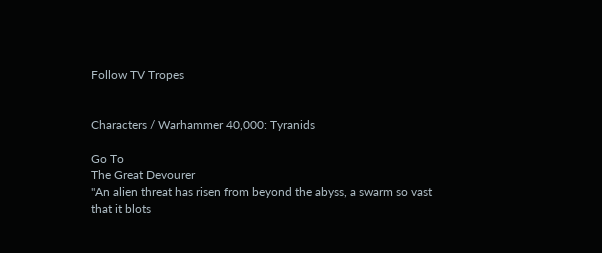Follow TV Tropes


Characters / Warhammer 40,000: Tyranids

Go To
The Great Devourer
"An alien threat has risen from beyond the abyss, a swarm so vast that it blots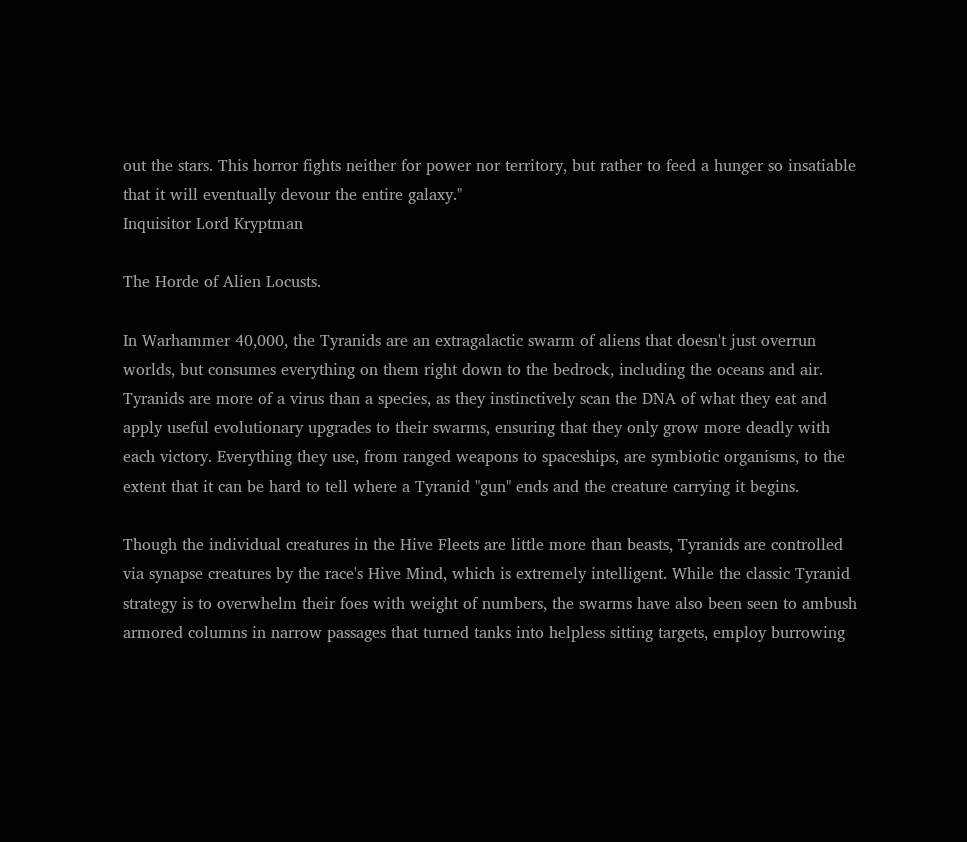out the stars. This horror fights neither for power nor territory, but rather to feed a hunger so insatiable that it will eventually devour the entire galaxy."
Inquisitor Lord Kryptman

The Horde of Alien Locusts.

In Warhammer 40,000, the Tyranids are an extragalactic swarm of aliens that doesn't just overrun worlds, but consumes everything on them right down to the bedrock, including the oceans and air. Tyranids are more of a virus than a species, as they instinctively scan the DNA of what they eat and apply useful evolutionary upgrades to their swarms, ensuring that they only grow more deadly with each victory. Everything they use, from ranged weapons to spaceships, are symbiotic organisms, to the extent that it can be hard to tell where a Tyranid "gun" ends and the creature carrying it begins.

Though the individual creatures in the Hive Fleets are little more than beasts, Tyranids are controlled via synapse creatures by the race's Hive Mind, which is extremely intelligent. While the classic Tyranid strategy is to overwhelm their foes with weight of numbers, the swarms have also been seen to ambush armored columns in narrow passages that turned tanks into helpless sitting targets, employ burrowing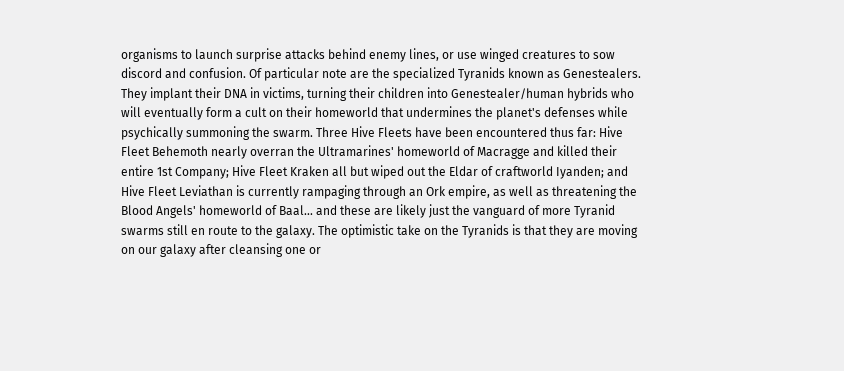organisms to launch surprise attacks behind enemy lines, or use winged creatures to sow discord and confusion. Of particular note are the specialized Tyranids known as Genestealers. They implant their DNA in victims, turning their children into Genestealer/human hybrids who will eventually form a cult on their homeworld that undermines the planet's defenses while psychically summoning the swarm. Three Hive Fleets have been encountered thus far: Hive Fleet Behemoth nearly overran the Ultramarines' homeworld of Macragge and killed their entire 1st Company; Hive Fleet Kraken all but wiped out the Eldar of craftworld Iyanden; and Hive Fleet Leviathan is currently rampaging through an Ork empire, as well as threatening the Blood Angels' homeworld of Baal... and these are likely just the vanguard of more Tyranid swarms still en route to the galaxy. The optimistic take on the Tyranids is that they are moving on our galaxy after cleansing one or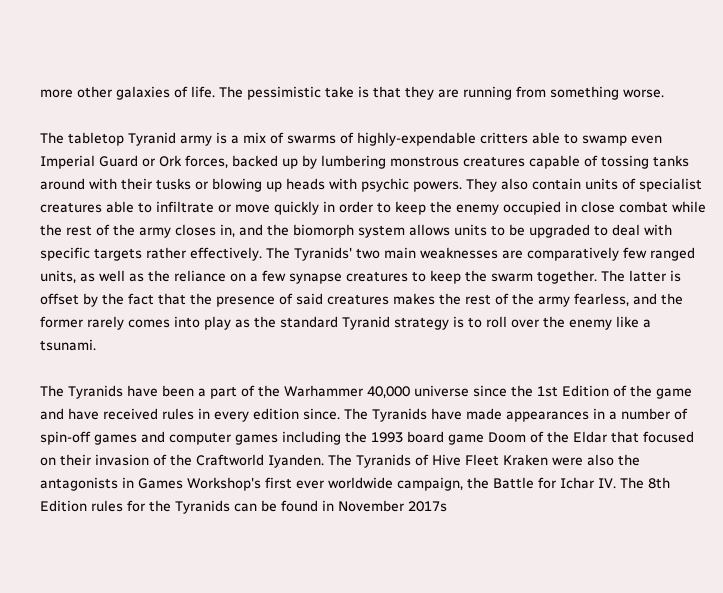more other galaxies of life. The pessimistic take is that they are running from something worse.

The tabletop Tyranid army is a mix of swarms of highly-expendable critters able to swamp even Imperial Guard or Ork forces, backed up by lumbering monstrous creatures capable of tossing tanks around with their tusks or blowing up heads with psychic powers. They also contain units of specialist creatures able to infiltrate or move quickly in order to keep the enemy occupied in close combat while the rest of the army closes in, and the biomorph system allows units to be upgraded to deal with specific targets rather effectively. The Tyranids' two main weaknesses are comparatively few ranged units, as well as the reliance on a few synapse creatures to keep the swarm together. The latter is offset by the fact that the presence of said creatures makes the rest of the army fearless, and the former rarely comes into play as the standard Tyranid strategy is to roll over the enemy like a tsunami.

The Tyranids have been a part of the Warhammer 40,000 universe since the 1st Edition of the game and have received rules in every edition since. The Tyranids have made appearances in a number of spin-off games and computer games including the 1993 board game Doom of the Eldar that focused on their invasion of the Craftworld Iyanden. The Tyranids of Hive Fleet Kraken were also the antagonists in Games Workshop's first ever worldwide campaign, the Battle for Ichar IV. The 8th Edition rules for the Tyranids can be found in November 2017s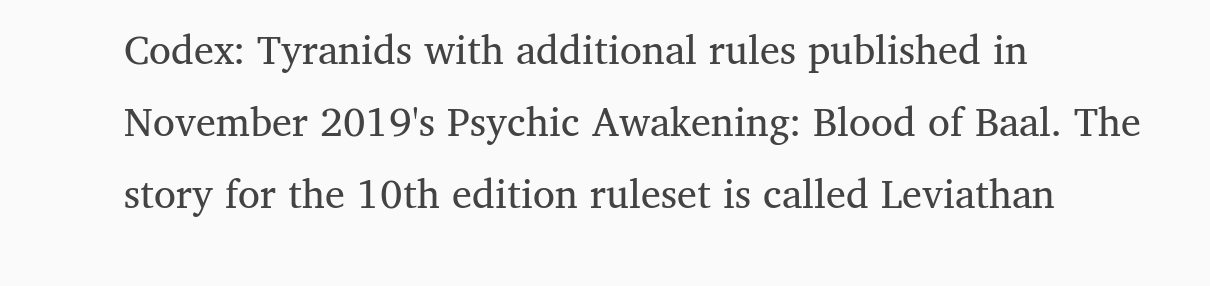Codex: Tyranids with additional rules published in November 2019's Psychic Awakening: Blood of Baal. The story for the 10th edition ruleset is called Leviathan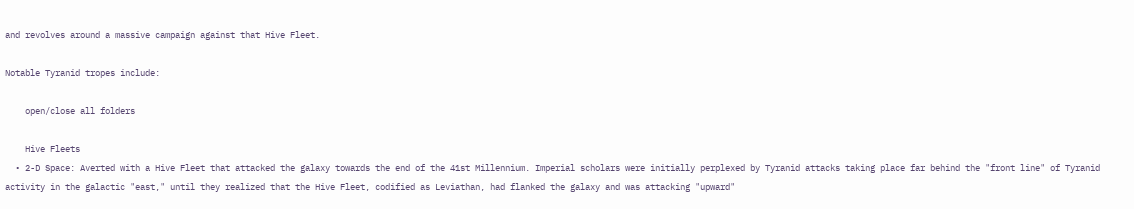and revolves around a massive campaign against that Hive Fleet.

Notable Tyranid tropes include:

    open/close all folders

    Hive Fleets
  • 2-D Space: Averted with a Hive Fleet that attacked the galaxy towards the end of the 41st Millennium. Imperial scholars were initially perplexed by Tyranid attacks taking place far behind the "front line" of Tyranid activity in the galactic "east," until they realized that the Hive Fleet, codified as Leviathan, had flanked the galaxy and was attacking "upward"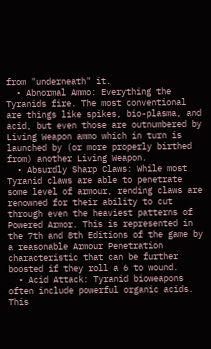from "underneath" it.
  • Abnormal Ammo: Everything the Tyranids fire. The most conventional are things like spikes, bio-plasma, and acid, but even those are outnumbered by Living Weapon ammo which in turn is launched by (or more properly birthed from) another Living Weapon.
  • Absurdly Sharp Claws: While most Tyranid claws are able to penetrate some level of armour, rending claws are renowned for their ability to cut through even the heaviest patterns of Powered Armor. This is represented in the 7th and 8th Editions of the game by a reasonable Armour Penetration characteristic that can be further boosted if they roll a 6 to wound.
  • Acid Attack: Tyranid bioweapons often include powerful organic acids. This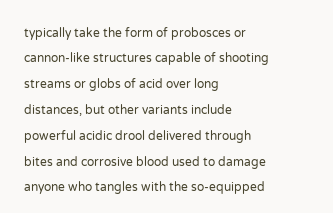typically take the form of probosces or cannon-like structures capable of shooting streams or globs of acid over long distances, but other variants include powerful acidic drool delivered through bites and corrosive blood used to damage anyone who tangles with the so-equipped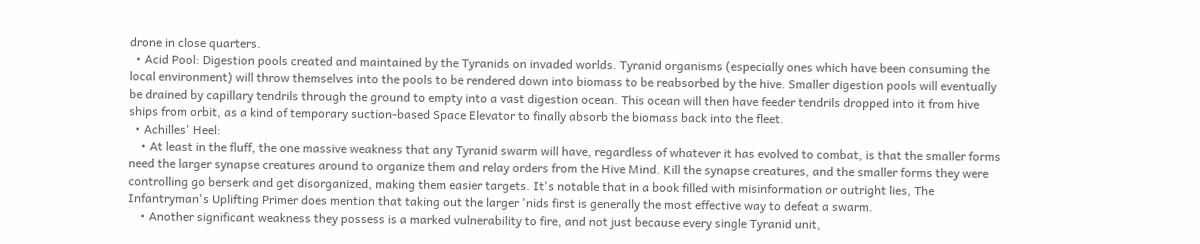drone in close quarters.
  • Acid Pool: Digestion pools created and maintained by the Tyranids on invaded worlds. Tyranid organisms (especially ones which have been consuming the local environment) will throw themselves into the pools to be rendered down into biomass to be reabsorbed by the hive. Smaller digestion pools will eventually be drained by capillary tendrils through the ground to empty into a vast digestion ocean. This ocean will then have feeder tendrils dropped into it from hive ships from orbit, as a kind of temporary suction-based Space Elevator to finally absorb the biomass back into the fleet.
  • Achilles' Heel:
    • At least in the fluff, the one massive weakness that any Tyranid swarm will have, regardless of whatever it has evolved to combat, is that the smaller forms need the larger synapse creatures around to organize them and relay orders from the Hive Mind. Kill the synapse creatures, and the smaller forms they were controlling go berserk and get disorganized, making them easier targets. It's notable that in a book filled with misinformation or outright lies, The Infantryman's Uplifting Primer does mention that taking out the larger 'nids first is generally the most effective way to defeat a swarm.
    • Another significant weakness they possess is a marked vulnerability to fire, and not just because every single Tyranid unit,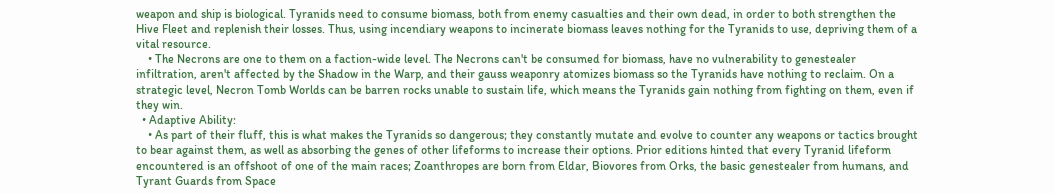weapon and ship is biological. Tyranids need to consume biomass, both from enemy casualties and their own dead, in order to both strengthen the Hive Fleet and replenish their losses. Thus, using incendiary weapons to incinerate biomass leaves nothing for the Tyranids to use, depriving them of a vital resource.
    • The Necrons are one to them on a faction-wide level. The Necrons can't be consumed for biomass, have no vulnerability to genestealer infiltration, aren't affected by the Shadow in the Warp, and their gauss weaponry atomizes biomass so the Tyranids have nothing to reclaim. On a strategic level, Necron Tomb Worlds can be barren rocks unable to sustain life, which means the Tyranids gain nothing from fighting on them, even if they win.
  • Adaptive Ability:
    • As part of their fluff, this is what makes the Tyranids so dangerous; they constantly mutate and evolve to counter any weapons or tactics brought to bear against them, as well as absorbing the genes of other lifeforms to increase their options. Prior editions hinted that every Tyranid lifeform encountered is an offshoot of one of the main races; Zoanthropes are born from Eldar, Biovores from Orks, the basic genestealer from humans, and Tyrant Guards from Space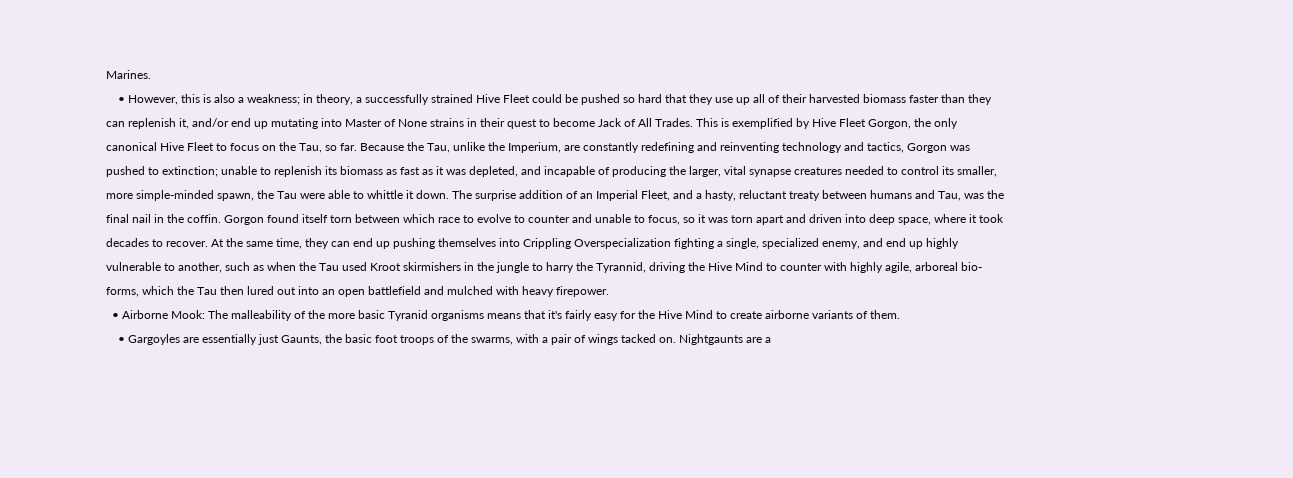Marines.
    • However, this is also a weakness; in theory, a successfully strained Hive Fleet could be pushed so hard that they use up all of their harvested biomass faster than they can replenish it, and/or end up mutating into Master of None strains in their quest to become Jack of All Trades. This is exemplified by Hive Fleet Gorgon, the only canonical Hive Fleet to focus on the Tau, so far. Because the Tau, unlike the Imperium, are constantly redefining and reinventing technology and tactics, Gorgon was pushed to extinction; unable to replenish its biomass as fast as it was depleted, and incapable of producing the larger, vital synapse creatures needed to control its smaller, more simple-minded spawn, the Tau were able to whittle it down. The surprise addition of an Imperial Fleet, and a hasty, reluctant treaty between humans and Tau, was the final nail in the coffin. Gorgon found itself torn between which race to evolve to counter and unable to focus, so it was torn apart and driven into deep space, where it took decades to recover. At the same time, they can end up pushing themselves into Crippling Overspecialization fighting a single, specialized enemy, and end up highly vulnerable to another, such as when the Tau used Kroot skirmishers in the jungle to harry the Tyrannid, driving the Hive Mind to counter with highly agile, arboreal bio-forms, which the Tau then lured out into an open battlefield and mulched with heavy firepower.
  • Airborne Mook: The malleability of the more basic Tyranid organisms means that it's fairly easy for the Hive Mind to create airborne variants of them.
    • Gargoyles are essentially just Gaunts, the basic foot troops of the swarms, with a pair of wings tacked on. Nightgaunts are a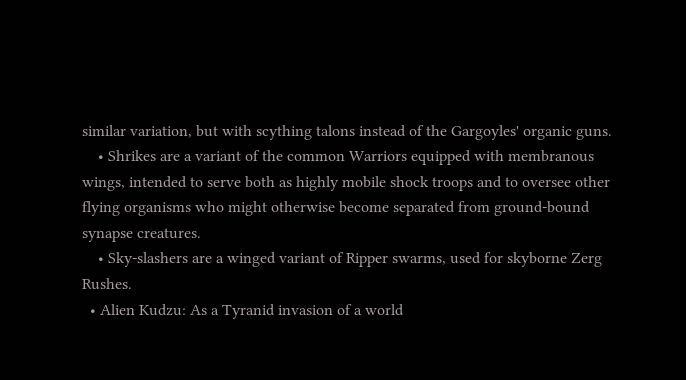similar variation, but with scything talons instead of the Gargoyles' organic guns.
    • Shrikes are a variant of the common Warriors equipped with membranous wings, intended to serve both as highly mobile shock troops and to oversee other flying organisms who might otherwise become separated from ground-bound synapse creatures.
    • Sky-slashers are a winged variant of Ripper swarms, used for skyborne Zerg Rushes.
  • Alien Kudzu: As a Tyranid invasion of a world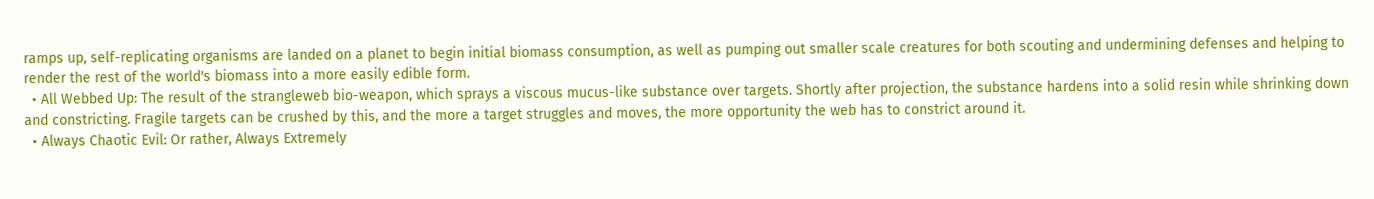ramps up, self-replicating organisms are landed on a planet to begin initial biomass consumption, as well as pumping out smaller scale creatures for both scouting and undermining defenses and helping to render the rest of the world's biomass into a more easily edible form.
  • All Webbed Up: The result of the strangleweb bio-weapon, which sprays a viscous mucus-like substance over targets. Shortly after projection, the substance hardens into a solid resin while shrinking down and constricting. Fragile targets can be crushed by this, and the more a target struggles and moves, the more opportunity the web has to constrict around it.
  • Always Chaotic Evil: Or rather, Always Extremely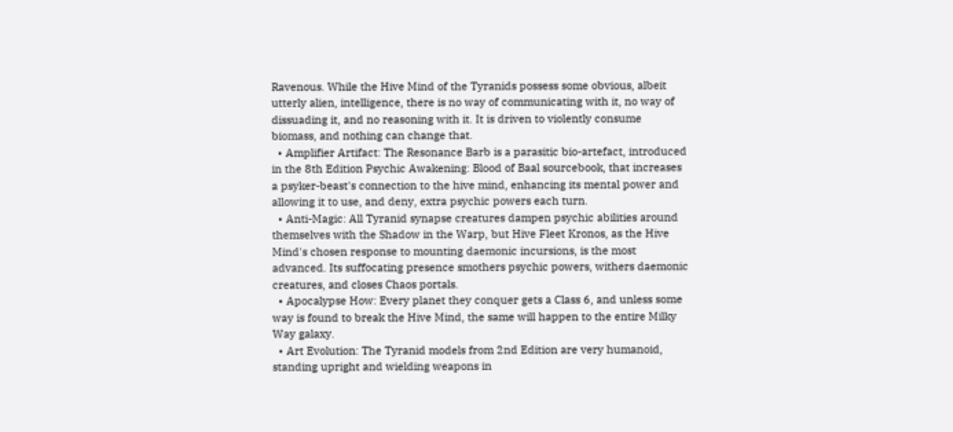Ravenous. While the Hive Mind of the Tyranids possess some obvious, albeit utterly alien, intelligence, there is no way of communicating with it, no way of dissuading it, and no reasoning with it. It is driven to violently consume biomass, and nothing can change that.
  • Amplifier Artifact: The Resonance Barb is a parasitic bio-artefact, introduced in the 8th Edition Psychic Awakening: Blood of Baal sourcebook, that increases a psyker-beast's connection to the hive mind, enhancing its mental power and allowing it to use, and deny, extra psychic powers each turn.
  • Anti-Magic: All Tyranid synapse creatures dampen psychic abilities around themselves with the Shadow in the Warp, but Hive Fleet Kronos, as the Hive Mind's chosen response to mounting daemonic incursions, is the most advanced. Its suffocating presence smothers psychic powers, withers daemonic creatures, and closes Chaos portals.
  • Apocalypse How: Every planet they conquer gets a Class 6, and unless some way is found to break the Hive Mind, the same will happen to the entire Milky Way galaxy.
  • Art Evolution: The Tyranid models from 2nd Edition are very humanoid, standing upright and wielding weapons in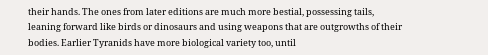their hands. The ones from later editions are much more bestial, possessing tails, leaning forward like birds or dinosaurs and using weapons that are outgrowths of their bodies. Earlier Tyranids have more biological variety too, until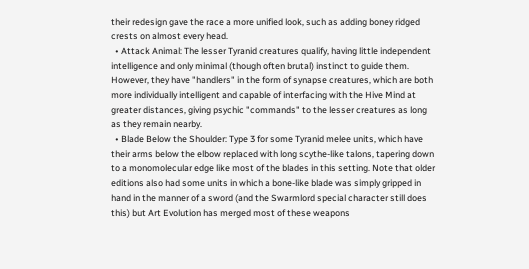their redesign gave the race a more unified look, such as adding boney ridged crests on almost every head.
  • Attack Animal: The lesser Tyranid creatures qualify, having little independent intelligence and only minimal (though often brutal) instinct to guide them. However, they have "handlers" in the form of synapse creatures, which are both more individually intelligent and capable of interfacing with the Hive Mind at greater distances, giving psychic "commands" to the lesser creatures as long as they remain nearby.
  • Blade Below the Shoulder: Type 3 for some Tyranid melee units, which have their arms below the elbow replaced with long scythe-like talons, tapering down to a monomolecular edge like most of the blades in this setting. Note that older editions also had some units in which a bone-like blade was simply gripped in hand in the manner of a sword (and the Swarmlord special character still does this) but Art Evolution has merged most of these weapons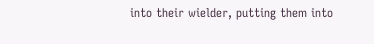into their wielder, putting them into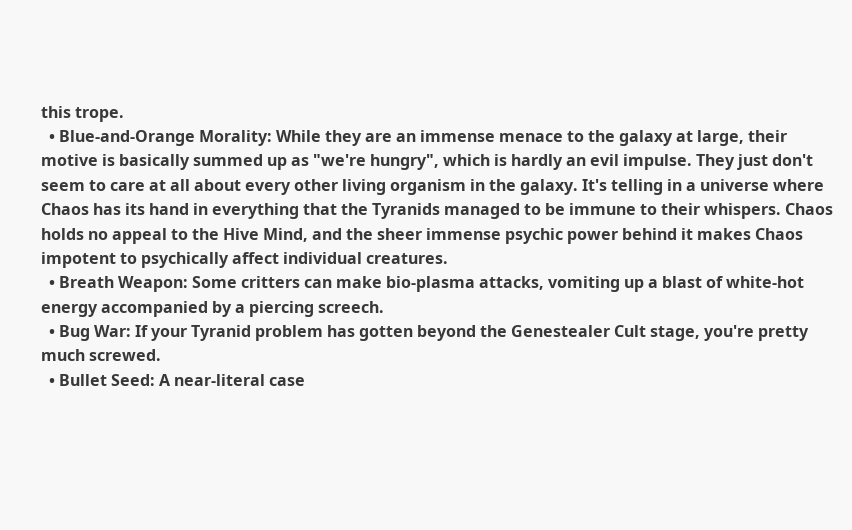this trope.
  • Blue-and-Orange Morality: While they are an immense menace to the galaxy at large, their motive is basically summed up as "we're hungry", which is hardly an evil impulse. They just don't seem to care at all about every other living organism in the galaxy. It's telling in a universe where Chaos has its hand in everything that the Tyranids managed to be immune to their whispers. Chaos holds no appeal to the Hive Mind, and the sheer immense psychic power behind it makes Chaos impotent to psychically affect individual creatures.
  • Breath Weapon: Some critters can make bio-plasma attacks, vomiting up a blast of white-hot energy accompanied by a piercing screech.
  • Bug War: If your Tyranid problem has gotten beyond the Genestealer Cult stage, you're pretty much screwed.
  • Bullet Seed: A near-literal case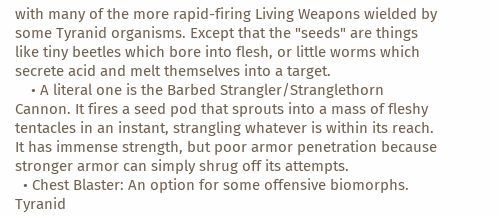with many of the more rapid-firing Living Weapons wielded by some Tyranid organisms. Except that the "seeds" are things like tiny beetles which bore into flesh, or little worms which secrete acid and melt themselves into a target.
    • A literal one is the Barbed Strangler/Stranglethorn Cannon. It fires a seed pod that sprouts into a mass of fleshy tentacles in an instant, strangling whatever is within its reach. It has immense strength, but poor armor penetration because stronger armor can simply shrug off its attempts.
  • Chest Blaster: An option for some offensive biomorphs. Tyranid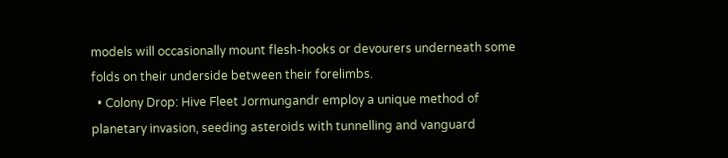models will occasionally mount flesh-hooks or devourers underneath some folds on their underside between their forelimbs.
  • Colony Drop: Hive Fleet Jormungandr employ a unique method of planetary invasion, seeding asteroids with tunnelling and vanguard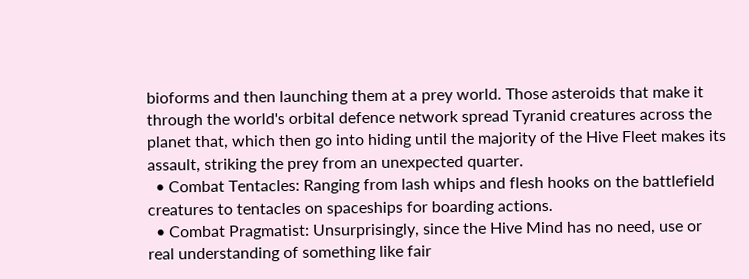bioforms and then launching them at a prey world. Those asteroids that make it through the world's orbital defence network spread Tyranid creatures across the planet that, which then go into hiding until the majority of the Hive Fleet makes its assault, striking the prey from an unexpected quarter.
  • Combat Tentacles: Ranging from lash whips and flesh hooks on the battlefield creatures to tentacles on spaceships for boarding actions.
  • Combat Pragmatist: Unsurprisingly, since the Hive Mind has no need, use or real understanding of something like fair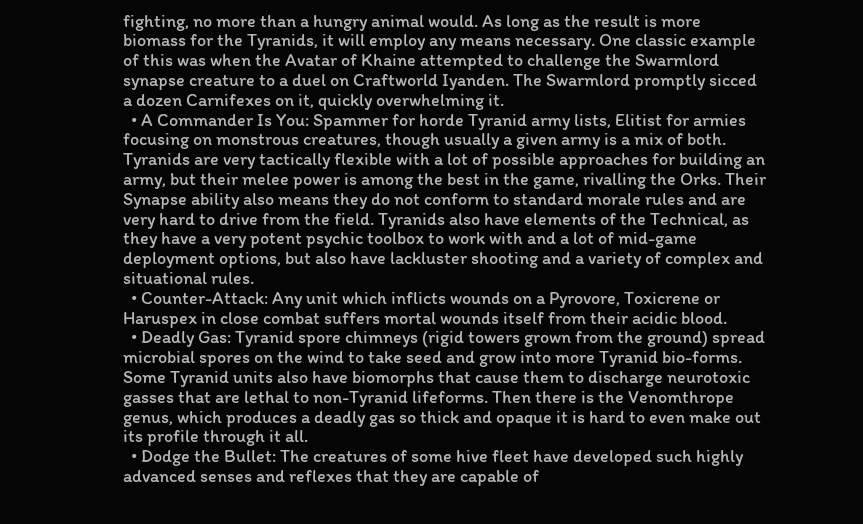fighting, no more than a hungry animal would. As long as the result is more biomass for the Tyranids, it will employ any means necessary. One classic example of this was when the Avatar of Khaine attempted to challenge the Swarmlord synapse creature to a duel on Craftworld Iyanden. The Swarmlord promptly sicced a dozen Carnifexes on it, quickly overwhelming it.
  • A Commander Is You: Spammer for horde Tyranid army lists, Elitist for armies focusing on monstrous creatures, though usually a given army is a mix of both. Tyranids are very tactically flexible with a lot of possible approaches for building an army, but their melee power is among the best in the game, rivalling the Orks. Their Synapse ability also means they do not conform to standard morale rules and are very hard to drive from the field. Tyranids also have elements of the Technical, as they have a very potent psychic toolbox to work with and a lot of mid-game deployment options, but also have lackluster shooting and a variety of complex and situational rules.
  • Counter-Attack: Any unit which inflicts wounds on a Pyrovore, Toxicrene or Haruspex in close combat suffers mortal wounds itself from their acidic blood.
  • Deadly Gas: Tyranid spore chimneys (rigid towers grown from the ground) spread microbial spores on the wind to take seed and grow into more Tyranid bio-forms. Some Tyranid units also have biomorphs that cause them to discharge neurotoxic gasses that are lethal to non-Tyranid lifeforms. Then there is the Venomthrope genus, which produces a deadly gas so thick and opaque it is hard to even make out its profile through it all.
  • Dodge the Bullet: The creatures of some hive fleet have developed such highly advanced senses and reflexes that they are capable of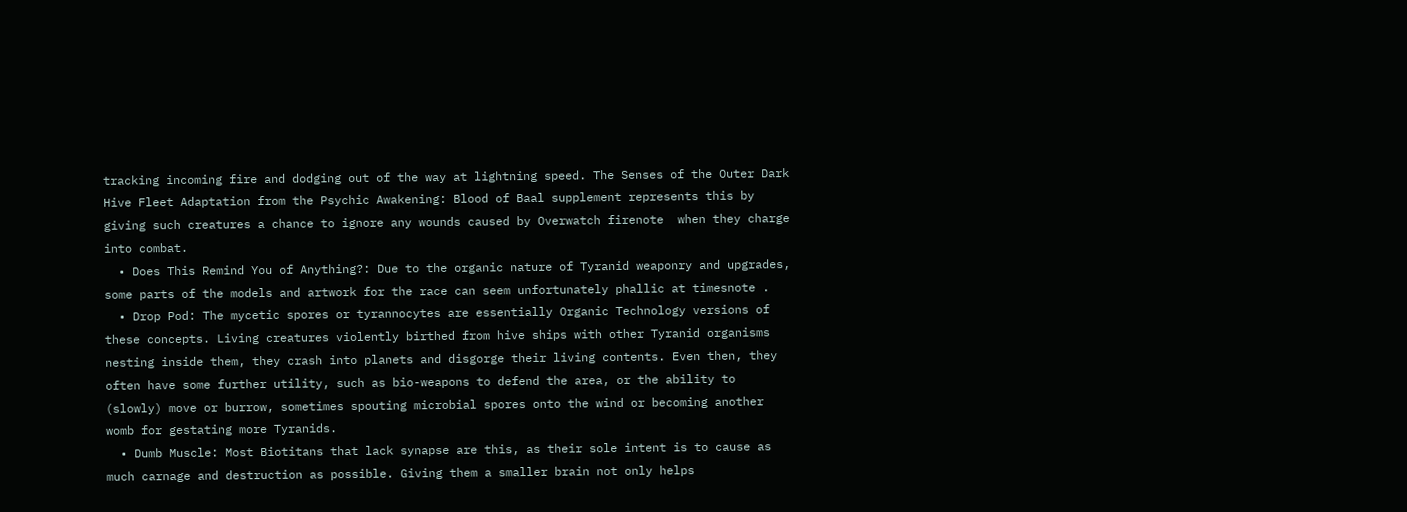tracking incoming fire and dodging out of the way at lightning speed. The Senses of the Outer Dark Hive Fleet Adaptation from the Psychic Awakening: Blood of Baal supplement represents this by giving such creatures a chance to ignore any wounds caused by Overwatch firenote  when they charge into combat.
  • Does This Remind You of Anything?: Due to the organic nature of Tyranid weaponry and upgrades, some parts of the models and artwork for the race can seem unfortunately phallic at timesnote .
  • Drop Pod: The mycetic spores or tyrannocytes are essentially Organic Technology versions of these concepts. Living creatures violently birthed from hive ships with other Tyranid organisms nesting inside them, they crash into planets and disgorge their living contents. Even then, they often have some further utility, such as bio-weapons to defend the area, or the ability to (slowly) move or burrow, sometimes spouting microbial spores onto the wind or becoming another womb for gestating more Tyranids.
  • Dumb Muscle: Most Biotitans that lack synapse are this, as their sole intent is to cause as much carnage and destruction as possible. Giving them a smaller brain not only helps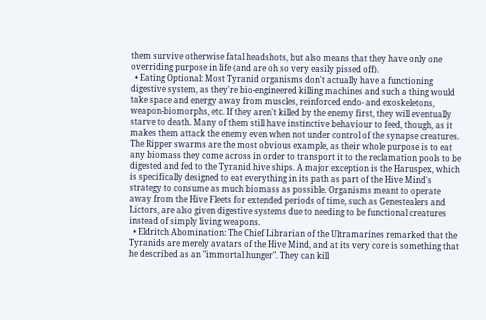them survive otherwise fatal headshots, but also means that they have only one overriding purpose in life (and are oh so very easily pissed off).
  • Eating Optional: Most Tyranid organisms don't actually have a functioning digestive system, as they're bio-engineered killing machines and such a thing would take space and energy away from muscles, reinforced endo- and exoskeletons, weapon-biomorphs, etc. If they aren't killed by the enemy first, they will eventually starve to death. Many of them still have instinctive behaviour to feed, though, as it makes them attack the enemy even when not under control of the synapse creatures. The Ripper swarms are the most obvious example, as their whole purpose is to eat any biomass they come across in order to transport it to the reclamation pools to be digested and fed to the Tyranid hive ships. A major exception is the Haruspex, which is specifically designed to eat everything in its path as part of the Hive Mind's strategy to consume as much biomass as possible. Organisms meant to operate away from the Hive Fleets for extended periods of time, such as Genestealers and Lictors, are also given digestive systems due to needing to be functional creatures instead of simply living weapons.
  • Eldritch Abomination: The Chief Librarian of the Ultramarines remarked that the Tyranids are merely avatars of the Hive Mind, and at its very core is something that he described as an "immortal hunger". They can kill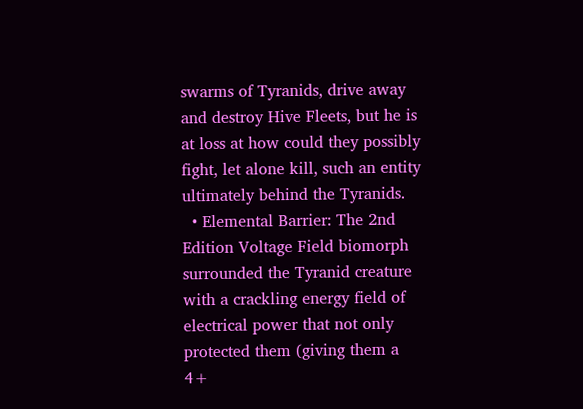swarms of Tyranids, drive away and destroy Hive Fleets, but he is at loss at how could they possibly fight, let alone kill, such an entity ultimately behind the Tyranids.
  • Elemental Barrier: The 2nd Edition Voltage Field biomorph surrounded the Tyranid creature with a crackling energy field of electrical power that not only protected them (giving them a 4+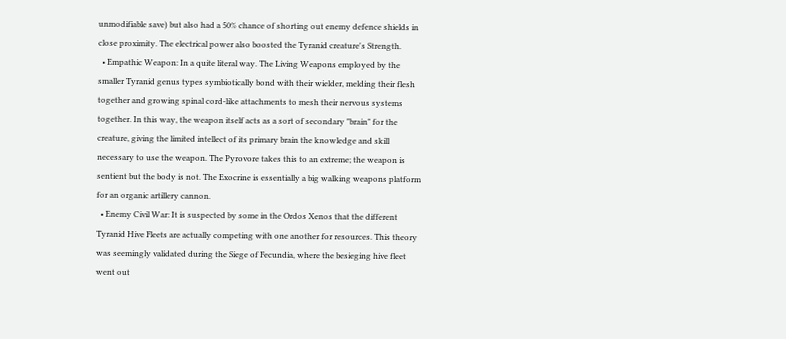unmodifiable save) but also had a 50% chance of shorting out enemy defence shields in close proximity. The electrical power also boosted the Tyranid creature's Strength.
  • Empathic Weapon: In a quite literal way. The Living Weapons employed by the smaller Tyranid genus types symbiotically bond with their wielder, melding their flesh together and growing spinal cord-like attachments to mesh their nervous systems together. In this way, the weapon itself acts as a sort of secondary "brain" for the creature, giving the limited intellect of its primary brain the knowledge and skill necessary to use the weapon. The Pyrovore takes this to an extreme; the weapon is sentient but the body is not. The Exocrine is essentially a big walking weapons platform for an organic artillery cannon.
  • Enemy Civil War: It is suspected by some in the Ordos Xenos that the different Tyranid Hive Fleets are actually competing with one another for resources. This theory was seemingly validated during the Siege of Fecundia, where the besieging hive fleet went out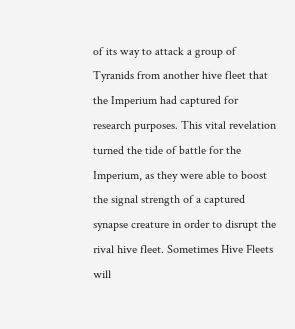of its way to attack a group of Tyranids from another hive fleet that the Imperium had captured for research purposes. This vital revelation turned the tide of battle for the Imperium, as they were able to boost the signal strength of a captured synapse creature in order to disrupt the rival hive fleet. Sometimes Hive Fleets will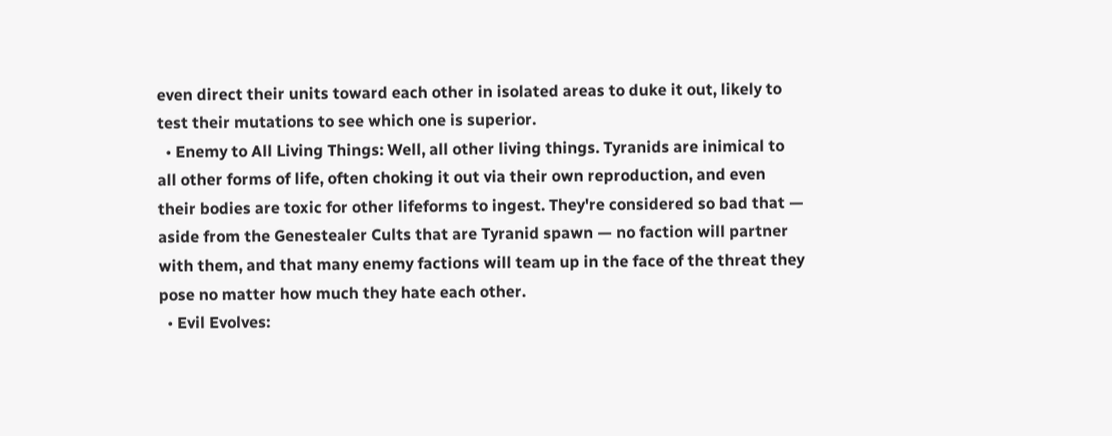even direct their units toward each other in isolated areas to duke it out, likely to test their mutations to see which one is superior.
  • Enemy to All Living Things: Well, all other living things. Tyranids are inimical to all other forms of life, often choking it out via their own reproduction, and even their bodies are toxic for other lifeforms to ingest. They're considered so bad that — aside from the Genestealer Cults that are Tyranid spawn — no faction will partner with them, and that many enemy factions will team up in the face of the threat they pose no matter how much they hate each other.
  • Evil Evolves: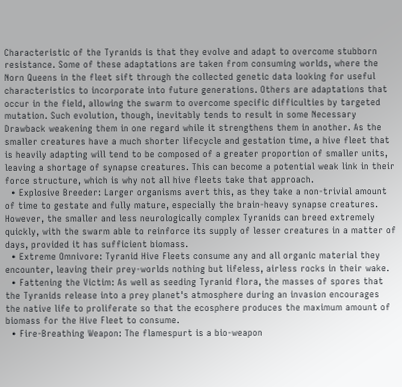Characteristic of the Tyranids is that they evolve and adapt to overcome stubborn resistance. Some of these adaptations are taken from consuming worlds, where the Norn Queens in the fleet sift through the collected genetic data looking for useful characteristics to incorporate into future generations. Others are adaptations that occur in the field, allowing the swarm to overcome specific difficulties by targeted mutation. Such evolution, though, inevitably tends to result in some Necessary Drawback weakening them in one regard while it strengthens them in another. As the smaller creatures have a much shorter lifecycle and gestation time, a hive fleet that is heavily adapting will tend to be composed of a greater proportion of smaller units, leaving a shortage of synapse creatures. This can become a potential weak link in their force structure, which is why not all hive fleets take that approach.
  • Explosive Breeder: Larger organisms avert this, as they take a non-trivial amount of time to gestate and fully mature, especially the brain-heavy synapse creatures. However, the smaller and less neurologically complex Tyranids can breed extremely quickly, with the swarm able to reinforce its supply of lesser creatures in a matter of days, provided it has sufficient biomass.
  • Extreme Omnivore: Tyranid Hive Fleets consume any and all organic material they encounter, leaving their prey-worlds nothing but lifeless, airless rocks in their wake.
  • Fattening the Victim: As well as seeding Tyranid flora, the masses of spores that the Tyranids release into a prey planet's atmosphere during an invasion encourages the native life to proliferate so that the ecosphere produces the maximum amount of biomass for the Hive Fleet to consume.
  • Fire-Breathing Weapon: The flamespurt is a bio-weapon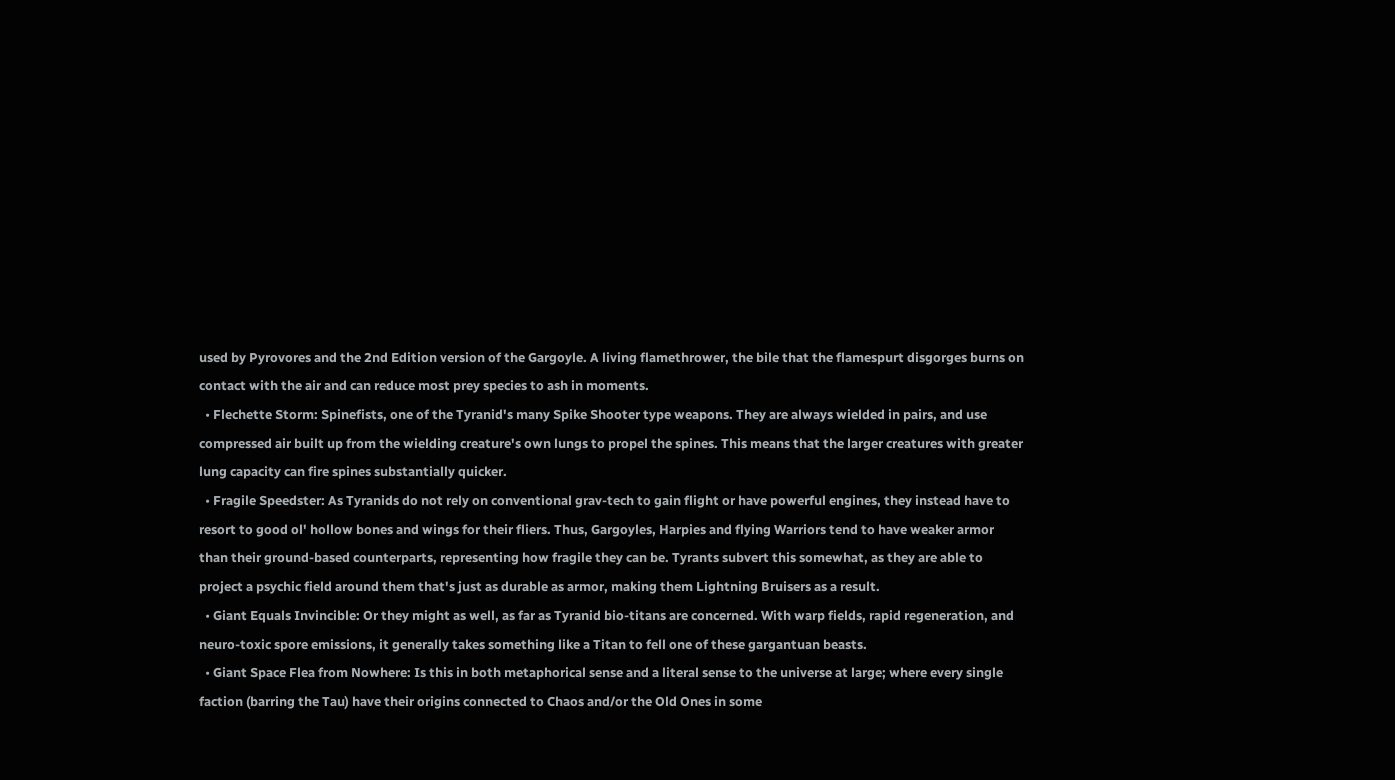used by Pyrovores and the 2nd Edition version of the Gargoyle. A living flamethrower, the bile that the flamespurt disgorges burns on contact with the air and can reduce most prey species to ash in moments.
  • Flechette Storm: Spinefists, one of the Tyranid's many Spike Shooter type weapons. They are always wielded in pairs, and use compressed air built up from the wielding creature's own lungs to propel the spines. This means that the larger creatures with greater lung capacity can fire spines substantially quicker.
  • Fragile Speedster: As Tyranids do not rely on conventional grav-tech to gain flight or have powerful engines, they instead have to resort to good ol' hollow bones and wings for their fliers. Thus, Gargoyles, Harpies and flying Warriors tend to have weaker armor than their ground-based counterparts, representing how fragile they can be. Tyrants subvert this somewhat, as they are able to project a psychic field around them that's just as durable as armor, making them Lightning Bruisers as a result.
  • Giant Equals Invincible: Or they might as well, as far as Tyranid bio-titans are concerned. With warp fields, rapid regeneration, and neuro-toxic spore emissions, it generally takes something like a Titan to fell one of these gargantuan beasts.
  • Giant Space Flea from Nowhere: Is this in both metaphorical sense and a literal sense to the universe at large; where every single faction (barring the Tau) have their origins connected to Chaos and/or the Old Ones in some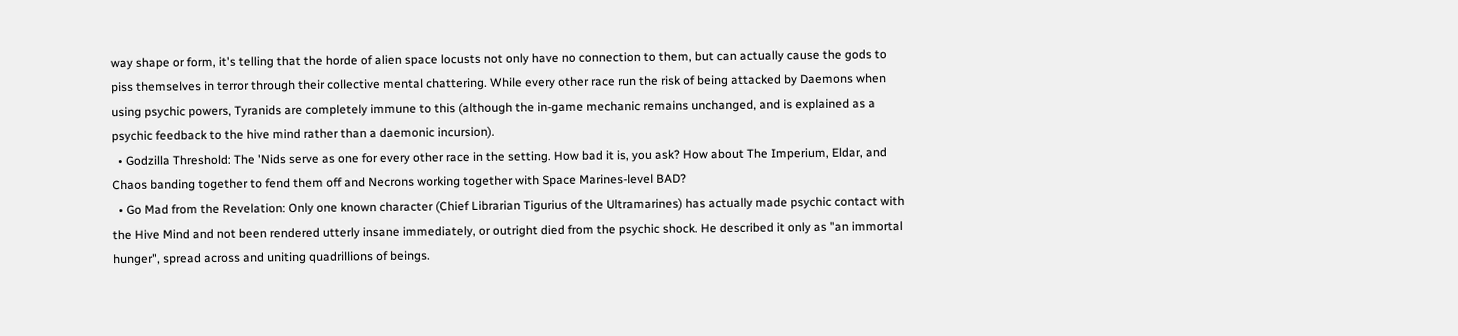way shape or form, it's telling that the horde of alien space locusts not only have no connection to them, but can actually cause the gods to piss themselves in terror through their collective mental chattering. While every other race run the risk of being attacked by Daemons when using psychic powers, Tyranids are completely immune to this (although the in-game mechanic remains unchanged, and is explained as a psychic feedback to the hive mind rather than a daemonic incursion).
  • Godzilla Threshold: The 'Nids serve as one for every other race in the setting. How bad it is, you ask? How about The Imperium, Eldar, and Chaos banding together to fend them off and Necrons working together with Space Marines-level BAD?
  • Go Mad from the Revelation: Only one known character (Chief Librarian Tigurius of the Ultramarines) has actually made psychic contact with the Hive Mind and not been rendered utterly insane immediately, or outright died from the psychic shock. He described it only as "an immortal hunger", spread across and uniting quadrillions of beings.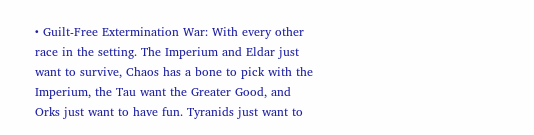• Guilt-Free Extermination War: With every other race in the setting. The Imperium and Eldar just want to survive, Chaos has a bone to pick with the Imperium, the Tau want the Greater Good, and Orks just want to have fun. Tyranids just want to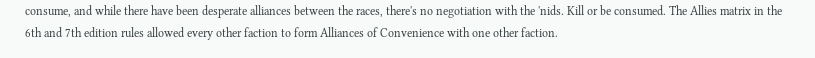consume, and while there have been desperate alliances between the races, there's no negotiation with the 'nids. Kill or be consumed. The Allies matrix in the 6th and 7th edition rules allowed every other faction to form Alliances of Convenience with one other faction.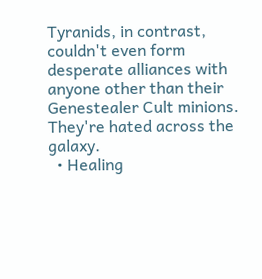Tyranids, in contrast, couldn't even form desperate alliances with anyone other than their Genestealer Cult minions. They're hated across the galaxy.
  • Healing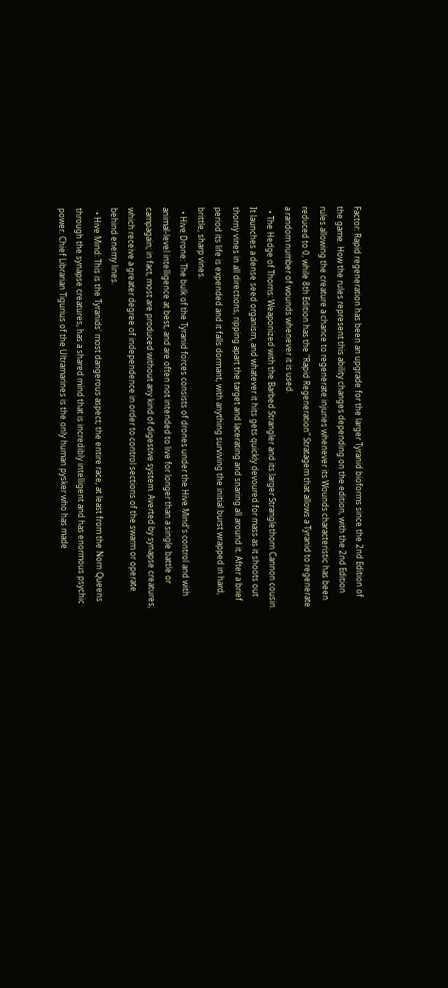Factor: Rapid regeneration has been an upgrade for the larger Tyranid bioforms since the 2nd Edition of the game. How the rules represent this ability changes depending on the edition, with the 2nd Edition rules allowing the creature a chance to regenerate injuries whenever its Wounds characteristic has been reduced to 0, while 8th Edition has the "Rapid Regeneration" Stratagem that allows a Tyranid to regenerate a random number of wounds whenever it is used.
  • The Hedge of Thorns: Weaponized with the Barbed Strangler and its larger Stranglethorn Cannon cousin. It launches a dense seed organism, and whatever it hits gets quickly devoured for mass as it shoots out thorny vines in all directions, ripping apart the target and lacerating and snaring all around it. After a brief period its life is expended and it falls dormant, with anything surviving the initial burst wrapped in hard, brittle, sharp vines.
  • Hive Drone: The bulk of the Tyranid forces consists of drones under the Hive Mind's control and with animal-level intelligence at best, and are often not intended to live for longer than a single battle or campagain; in fact, most are produced without any kind of digestive system. Averted by synapse creatures, which receive a greater degree of independence in order to control sections of the swarm or operate behind enemy lines.
  • Hive Mind: This is the Tyranids' most dangerous aspect; the entire race, at least from the Norn Queens through the synapse creatures, has a shared mind that is incredibly intelligent and has enormous psychic power. Chief Librarian Tigurius of the Ultramarines is the only human pysker who has made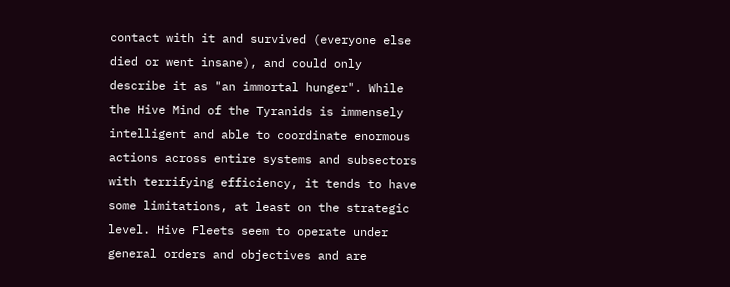contact with it and survived (everyone else died or went insane), and could only describe it as "an immortal hunger". While the Hive Mind of the Tyranids is immensely intelligent and able to coordinate enormous actions across entire systems and subsectors with terrifying efficiency, it tends to have some limitations, at least on the strategic level. Hive Fleets seem to operate under general orders and objectives and are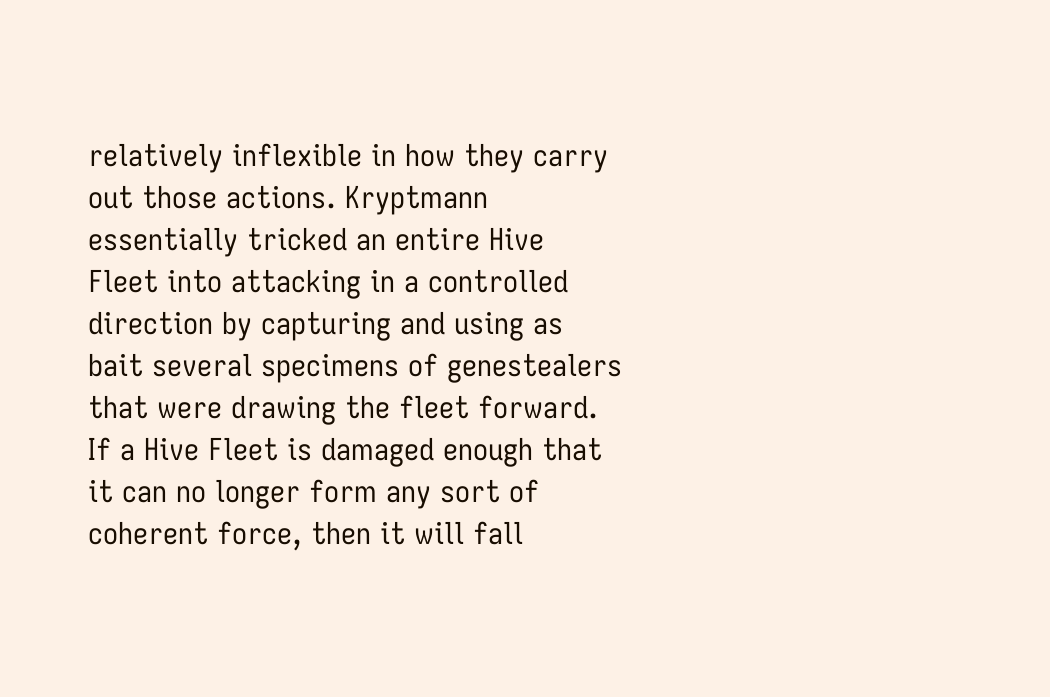relatively inflexible in how they carry out those actions. Kryptmann essentially tricked an entire Hive Fleet into attacking in a controlled direction by capturing and using as bait several specimens of genestealers that were drawing the fleet forward. If a Hive Fleet is damaged enough that it can no longer form any sort of coherent force, then it will fall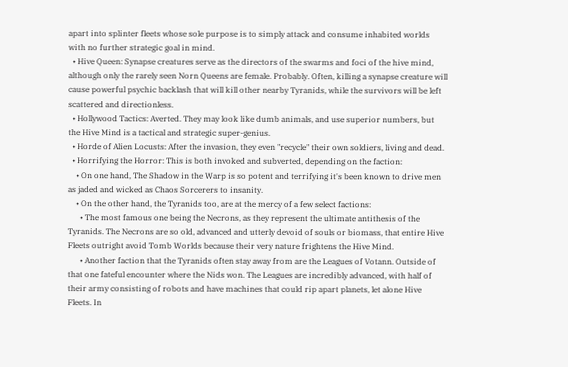apart into splinter fleets whose sole purpose is to simply attack and consume inhabited worlds with no further strategic goal in mind.
  • Hive Queen: Synapse creatures serve as the directors of the swarms and foci of the hive mind, although only the rarely seen Norn Queens are female. Probably. Often, killing a synapse creature will cause powerful psychic backlash that will kill other nearby Tyranids, while the survivors will be left scattered and directionless.
  • Hollywood Tactics: Averted. They may look like dumb animals, and use superior numbers, but the Hive Mind is a tactical and strategic super-genius.
  • Horde of Alien Locusts: After the invasion, they even "recycle" their own soldiers, living and dead.
  • Horrifying the Horror: This is both invoked and subverted, depending on the faction:
    • On one hand, The Shadow in the Warp is so potent and terrifying it's been known to drive men as jaded and wicked as Chaos Sorcerers to insanity.
    • On the other hand, the Tyranids too, are at the mercy of a few select factions:
      • The most famous one being the Necrons, as they represent the ultimate antithesis of the Tyranids. The Necrons are so old, advanced and utterly devoid of souls or biomass, that entire Hive Fleets outright avoid Tomb Worlds because their very nature frightens the Hive Mind.
      • Another faction that the Tyranids often stay away from are the Leagues of Votann. Outside of that one fateful encounter where the Nids won. The Leagues are incredibly advanced, with half of their army consisting of robots and have machines that could rip apart planets, let alone Hive Fleets. In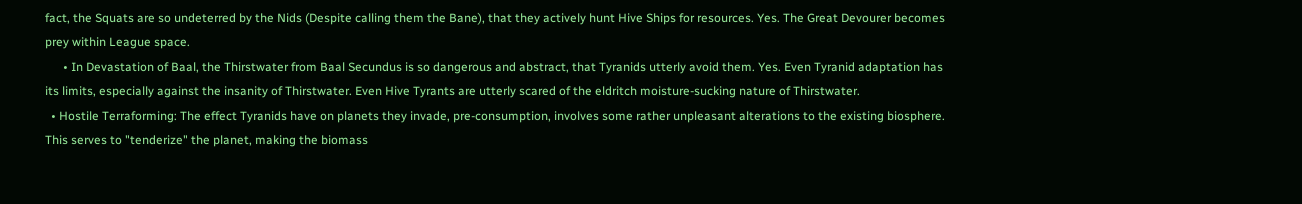fact, the Squats are so undeterred by the Nids (Despite calling them the Bane), that they actively hunt Hive Ships for resources. Yes. The Great Devourer becomes prey within League space.
      • In Devastation of Baal, the Thirstwater from Baal Secundus is so dangerous and abstract, that Tyranids utterly avoid them. Yes. Even Tyranid adaptation has its limits, especially against the insanity of Thirstwater. Even Hive Tyrants are utterly scared of the eldritch moisture-sucking nature of Thirstwater.
  • Hostile Terraforming: The effect Tyranids have on planets they invade, pre-consumption, involves some rather unpleasant alterations to the existing biosphere. This serves to "tenderize" the planet, making the biomass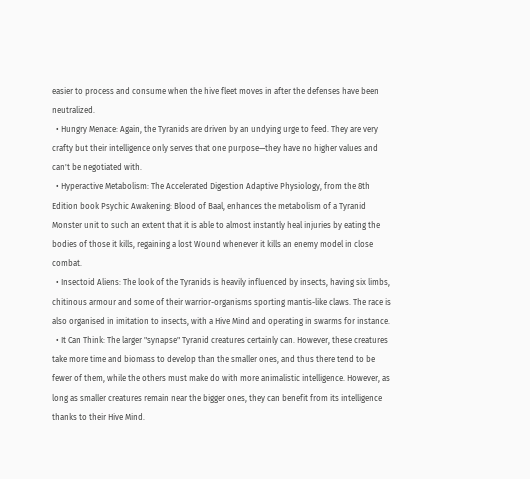easier to process and consume when the hive fleet moves in after the defenses have been neutralized.
  • Hungry Menace: Again, the Tyranids are driven by an undying urge to feed. They are very crafty but their intelligence only serves that one purpose—they have no higher values and can't be negotiated with.
  • Hyperactive Metabolism: The Accelerated Digestion Adaptive Physiology, from the 8th Edition book Psychic Awakening: Blood of Baal, enhances the metabolism of a Tyranid Monster unit to such an extent that it is able to almost instantly heal injuries by eating the bodies of those it kills, regaining a lost Wound whenever it kills an enemy model in close combat.
  • Insectoid Aliens: The look of the Tyranids is heavily influenced by insects, having six limbs, chitinous armour and some of their warrior-organisms sporting mantis-like claws. The race is also organised in imitation to insects, with a Hive Mind and operating in swarms for instance.
  • It Can Think: The larger "synapse" Tyranid creatures certainly can. However, these creatures take more time and biomass to develop than the smaller ones, and thus there tend to be fewer of them, while the others must make do with more animalistic intelligence. However, as long as smaller creatures remain near the bigger ones, they can benefit from its intelligence thanks to their Hive Mind.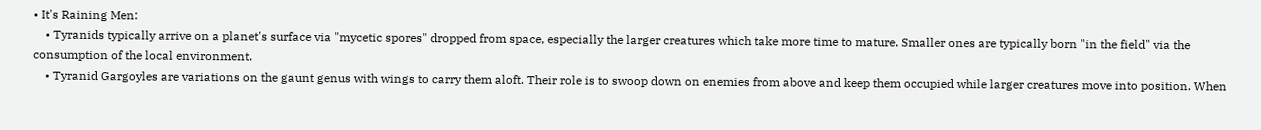• It's Raining Men:
    • Tyranids typically arrive on a planet's surface via "mycetic spores" dropped from space, especially the larger creatures which take more time to mature. Smaller ones are typically born "in the field" via the consumption of the local environment.
    • Tyranid Gargoyles are variations on the gaunt genus with wings to carry them aloft. Their role is to swoop down on enemies from above and keep them occupied while larger creatures move into position. When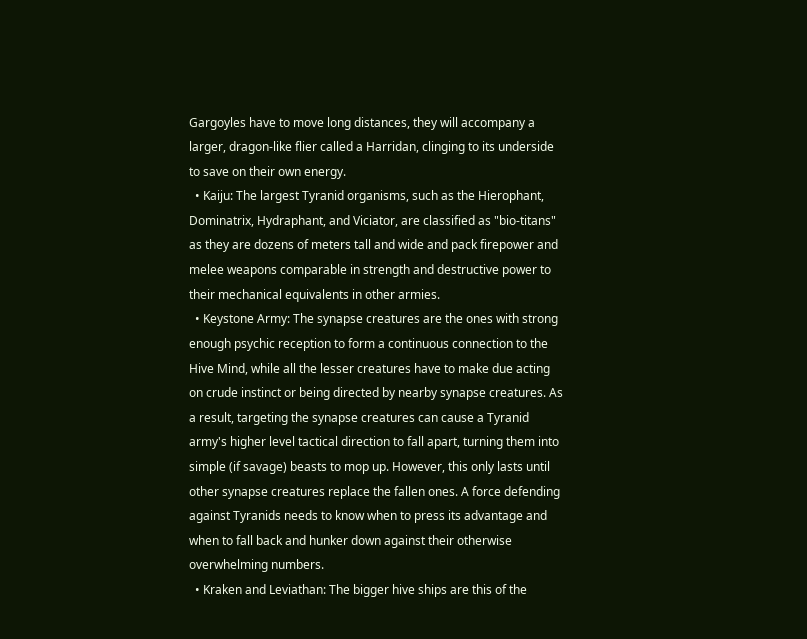Gargoyles have to move long distances, they will accompany a larger, dragon-like flier called a Harridan, clinging to its underside to save on their own energy.
  • Kaiju: The largest Tyranid organisms, such as the Hierophant, Dominatrix, Hydraphant, and Viciator, are classified as "bio-titans" as they are dozens of meters tall and wide and pack firepower and melee weapons comparable in strength and destructive power to their mechanical equivalents in other armies.
  • Keystone Army: The synapse creatures are the ones with strong enough psychic reception to form a continuous connection to the Hive Mind, while all the lesser creatures have to make due acting on crude instinct or being directed by nearby synapse creatures. As a result, targeting the synapse creatures can cause a Tyranid army's higher level tactical direction to fall apart, turning them into simple (if savage) beasts to mop up. However, this only lasts until other synapse creatures replace the fallen ones. A force defending against Tyranids needs to know when to press its advantage and when to fall back and hunker down against their otherwise overwhelming numbers.
  • Kraken and Leviathan: The bigger hive ships are this of the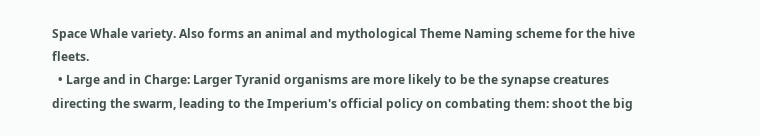Space Whale variety. Also forms an animal and mythological Theme Naming scheme for the hive fleets.
  • Large and in Charge: Larger Tyranid organisms are more likely to be the synapse creatures directing the swarm, leading to the Imperium's official policy on combating them: shoot the big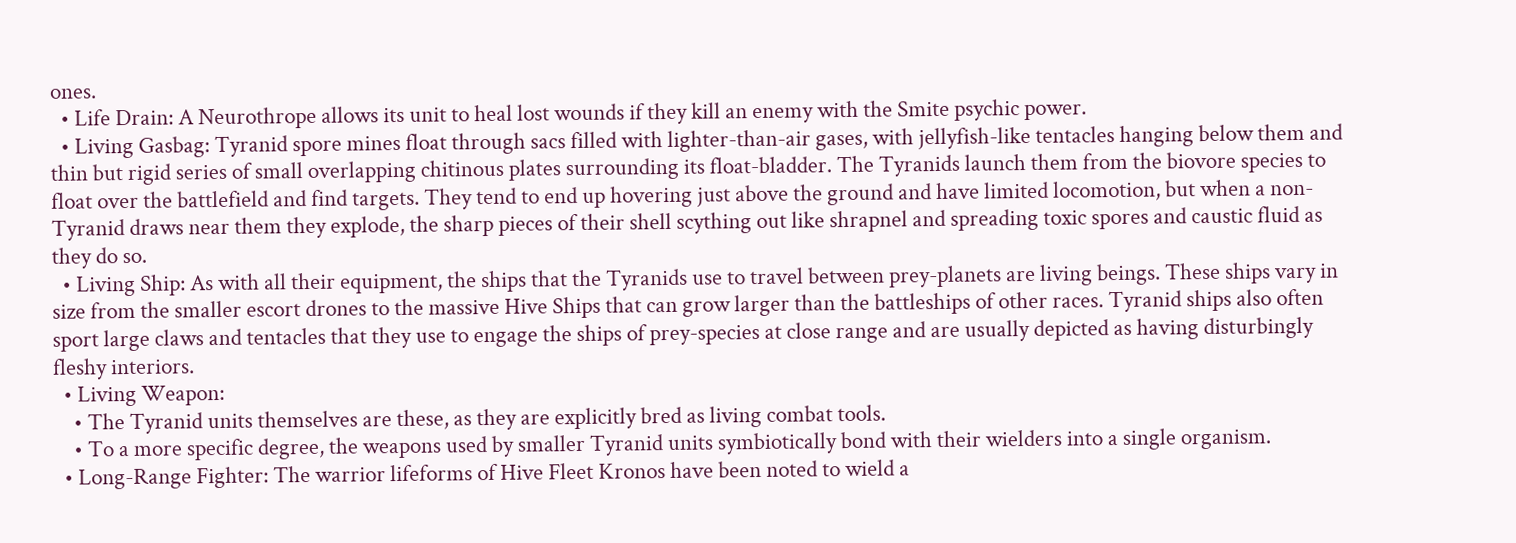ones.
  • Life Drain: A Neurothrope allows its unit to heal lost wounds if they kill an enemy with the Smite psychic power.
  • Living Gasbag: Tyranid spore mines float through sacs filled with lighter-than-air gases, with jellyfish-like tentacles hanging below them and thin but rigid series of small overlapping chitinous plates surrounding its float-bladder. The Tyranids launch them from the biovore species to float over the battlefield and find targets. They tend to end up hovering just above the ground and have limited locomotion, but when a non-Tyranid draws near them they explode, the sharp pieces of their shell scything out like shrapnel and spreading toxic spores and caustic fluid as they do so.
  • Living Ship: As with all their equipment, the ships that the Tyranids use to travel between prey-planets are living beings. These ships vary in size from the smaller escort drones to the massive Hive Ships that can grow larger than the battleships of other races. Tyranid ships also often sport large claws and tentacles that they use to engage the ships of prey-species at close range and are usually depicted as having disturbingly fleshy interiors.
  • Living Weapon:
    • The Tyranid units themselves are these, as they are explicitly bred as living combat tools.
    • To a more specific degree, the weapons used by smaller Tyranid units symbiotically bond with their wielders into a single organism.
  • Long-Range Fighter: The warrior lifeforms of Hive Fleet Kronos have been noted to wield a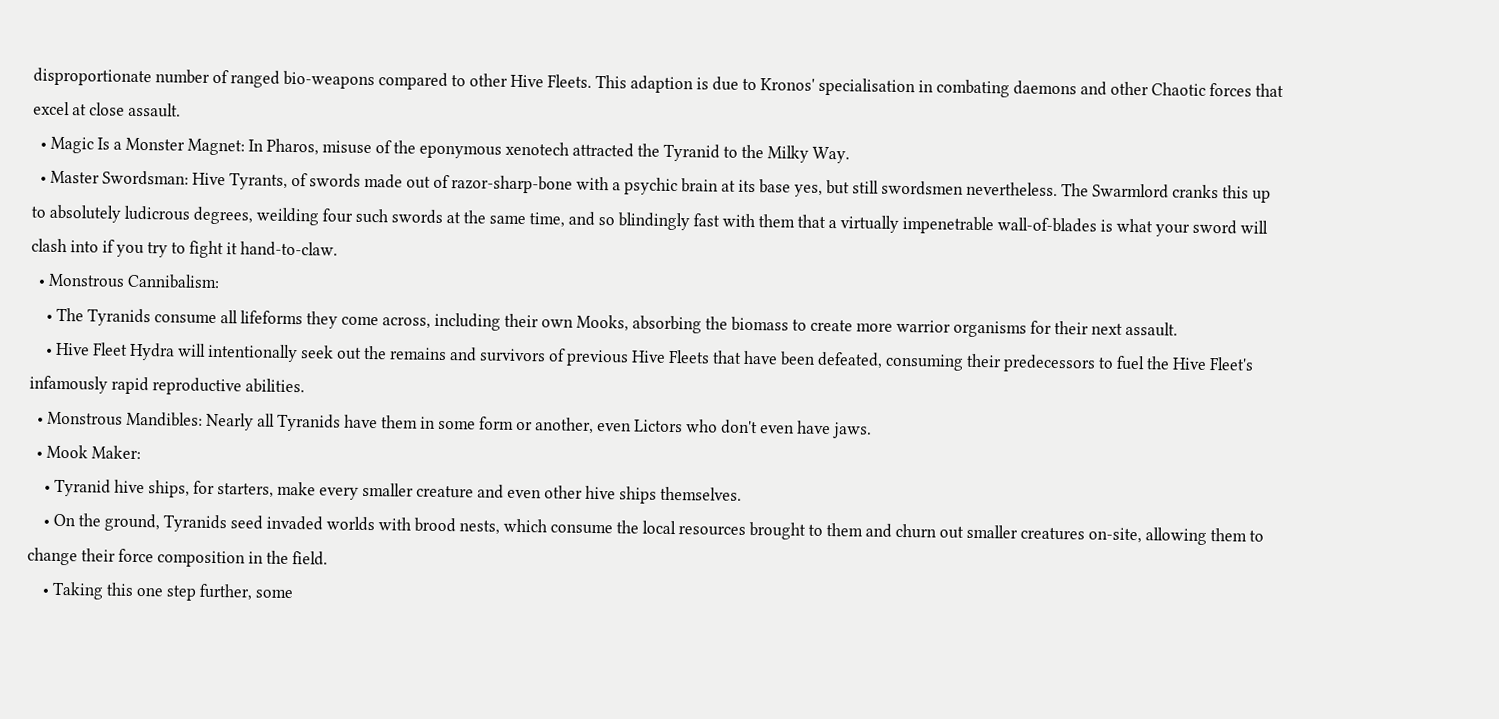disproportionate number of ranged bio-weapons compared to other Hive Fleets. This adaption is due to Kronos' specialisation in combating daemons and other Chaotic forces that excel at close assault.
  • Magic Is a Monster Magnet: In Pharos, misuse of the eponymous xenotech attracted the Tyranid to the Milky Way.
  • Master Swordsman: Hive Tyrants, of swords made out of razor-sharp-bone with a psychic brain at its base yes, but still swordsmen nevertheless. The Swarmlord cranks this up to absolutely ludicrous degrees, weilding four such swords at the same time, and so blindingly fast with them that a virtually impenetrable wall-of-blades is what your sword will clash into if you try to fight it hand-to-claw.
  • Monstrous Cannibalism:
    • The Tyranids consume all lifeforms they come across, including their own Mooks, absorbing the biomass to create more warrior organisms for their next assault.
    • Hive Fleet Hydra will intentionally seek out the remains and survivors of previous Hive Fleets that have been defeated, consuming their predecessors to fuel the Hive Fleet's infamously rapid reproductive abilities.
  • Monstrous Mandibles: Nearly all Tyranids have them in some form or another, even Lictors who don't even have jaws.
  • Mook Maker:
    • Tyranid hive ships, for starters, make every smaller creature and even other hive ships themselves.
    • On the ground, Tyranids seed invaded worlds with brood nests, which consume the local resources brought to them and churn out smaller creatures on-site, allowing them to change their force composition in the field.
    • Taking this one step further, some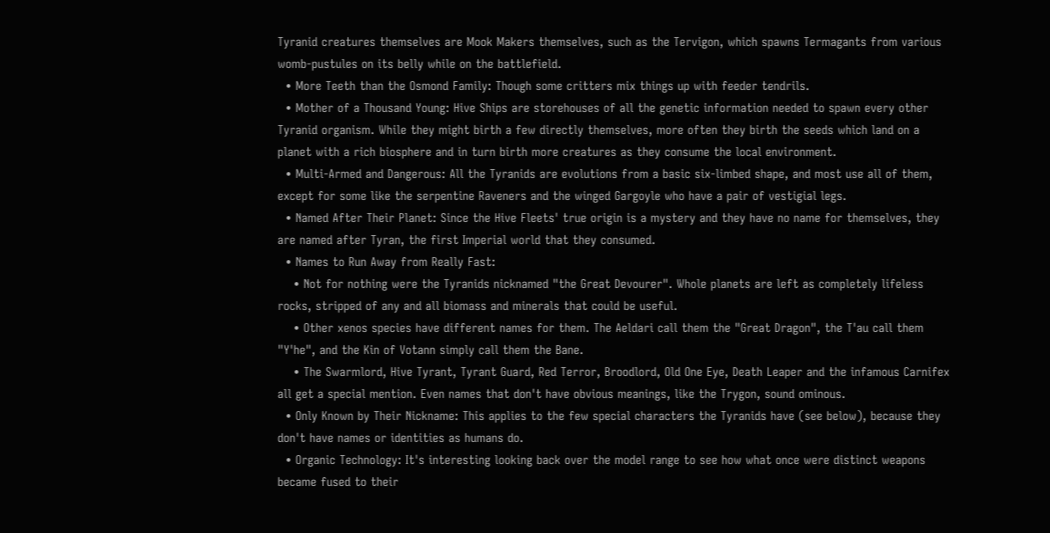Tyranid creatures themselves are Mook Makers themselves, such as the Tervigon, which spawns Termagants from various womb-pustules on its belly while on the battlefield.
  • More Teeth than the Osmond Family: Though some critters mix things up with feeder tendrils.
  • Mother of a Thousand Young: Hive Ships are storehouses of all the genetic information needed to spawn every other Tyranid organism. While they might birth a few directly themselves, more often they birth the seeds which land on a planet with a rich biosphere and in turn birth more creatures as they consume the local environment.
  • Multi-Armed and Dangerous: All the Tyranids are evolutions from a basic six-limbed shape, and most use all of them, except for some like the serpentine Raveners and the winged Gargoyle who have a pair of vestigial legs.
  • Named After Their Planet: Since the Hive Fleets' true origin is a mystery and they have no name for themselves, they are named after Tyran, the first Imperial world that they consumed.
  • Names to Run Away from Really Fast:
    • Not for nothing were the Tyranids nicknamed "the Great Devourer". Whole planets are left as completely lifeless rocks, stripped of any and all biomass and minerals that could be useful.
    • Other xenos species have different names for them. The Aeldari call them the "Great Dragon", the T'au call them "Y'he", and the Kin of Votann simply call them the Bane.
    • The Swarmlord, Hive Tyrant, Tyrant Guard, Red Terror, Broodlord, Old One Eye, Death Leaper and the infamous Carnifex all get a special mention. Even names that don't have obvious meanings, like the Trygon, sound ominous.
  • Only Known by Their Nickname: This applies to the few special characters the Tyranids have (see below), because they don't have names or identities as humans do.
  • Organic Technology: It's interesting looking back over the model range to see how what once were distinct weapons became fused to their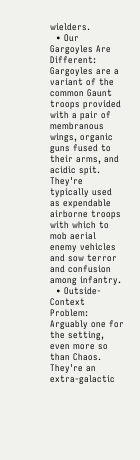wielders.
  • Our Gargoyles Are Different: Gargoyles are a variant of the common Gaunt troops provided with a pair of membranous wings, organic guns fused to their arms, and acidic spit. They're typically used as expendable airborne troops with which to mob aerial enemy vehicles and sow terror and confusion among infantry.
  • Outside-Context Problem: Arguably one for the setting, even more so than Chaos. They're an extra-galactic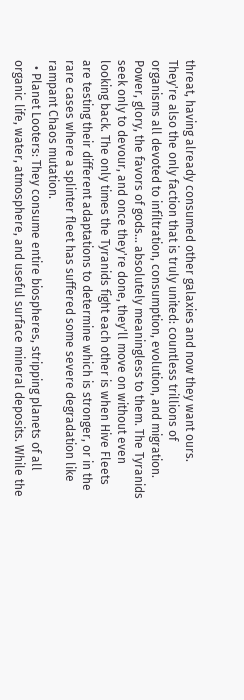threat, having already consumed other galaxies and now they want ours. They're also the only faction that is truly united: countless trillions of organisms all devoted to infiltration, consumption, evolution, and migration. Power, glory, the favors of gods... absolutely meaningless to them. The Tyranids seek only to devour, and once they're done, they'll move on without even looking back. The only times the Tyranids fight each other is when Hive Fleets are testing their different adaptations to determine which is stronger, or in the rare cases where a splinter fleet has suffered some severe degradation like rampant Chaos mutation.
  • Planet Looters: They consume entire biospheres, stripping planets of all organic life, water, atmosphere, and useful surface mineral deposits. While the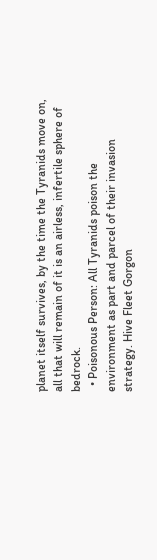planet itself survives, by the time the Tyranids move on, all that will remain of it is an airless, infertile sphere of bedrock.
  • Poisonous Person: All Tyranids poison the environment as part and parcel of their invasion strategy. Hive Fleet Gorgon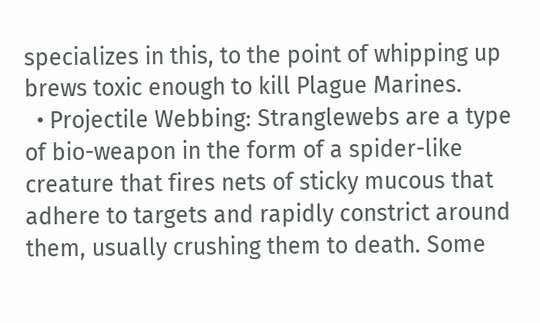specializes in this, to the point of whipping up brews toxic enough to kill Plague Marines.
  • Projectile Webbing: Stranglewebs are a type of bio-weapon in the form of a spider-like creature that fires nets of sticky mucous that adhere to targets and rapidly constrict around them, usually crushing them to death. Some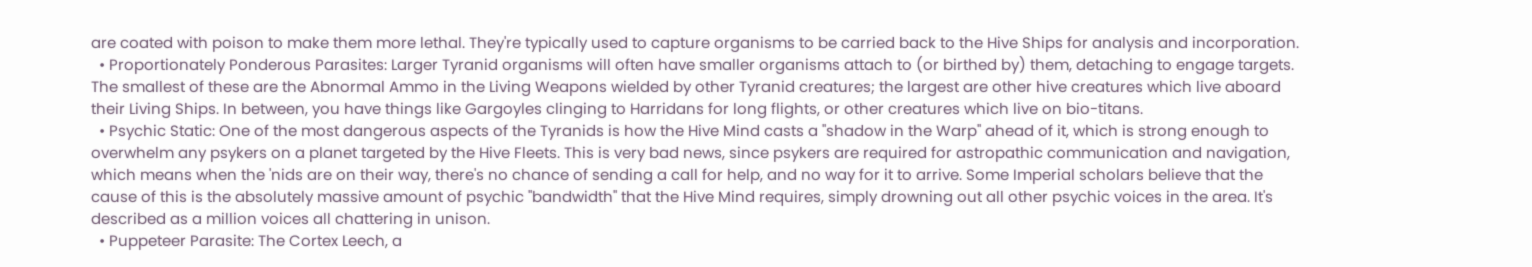are coated with poison to make them more lethal. They're typically used to capture organisms to be carried back to the Hive Ships for analysis and incorporation.
  • Proportionately Ponderous Parasites: Larger Tyranid organisms will often have smaller organisms attach to (or birthed by) them, detaching to engage targets. The smallest of these are the Abnormal Ammo in the Living Weapons wielded by other Tyranid creatures; the largest are other hive creatures which live aboard their Living Ships. In between, you have things like Gargoyles clinging to Harridans for long flights, or other creatures which live on bio-titans.
  • Psychic Static: One of the most dangerous aspects of the Tyranids is how the Hive Mind casts a "shadow in the Warp" ahead of it, which is strong enough to overwhelm any psykers on a planet targeted by the Hive Fleets. This is very bad news, since psykers are required for astropathic communication and navigation, which means when the 'nids are on their way, there's no chance of sending a call for help, and no way for it to arrive. Some Imperial scholars believe that the cause of this is the absolutely massive amount of psychic "bandwidth" that the Hive Mind requires, simply drowning out all other psychic voices in the area. It's described as a million voices all chattering in unison.
  • Puppeteer Parasite: The Cortex Leech, a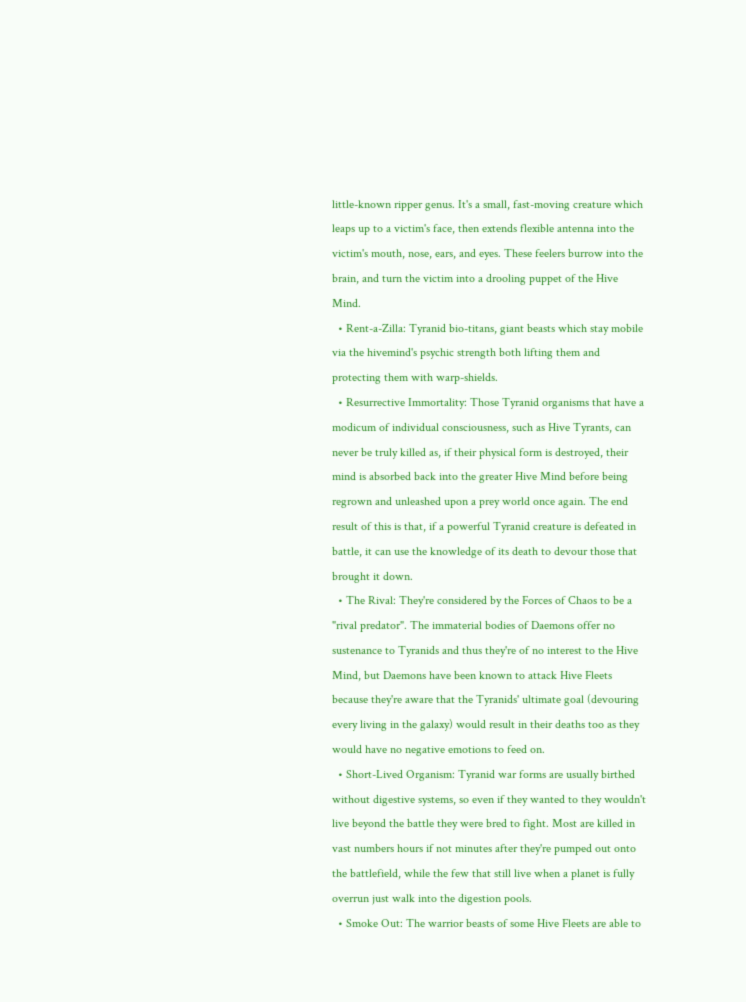little-known ripper genus. It's a small, fast-moving creature which leaps up to a victim's face, then extends flexible antenna into the victim's mouth, nose, ears, and eyes. These feelers burrow into the brain, and turn the victim into a drooling puppet of the Hive Mind.
  • Rent-a-Zilla: Tyranid bio-titans, giant beasts which stay mobile via the hivemind's psychic strength both lifting them and protecting them with warp-shields.
  • Resurrective Immortality: Those Tyranid organisms that have a modicum of individual consciousness, such as Hive Tyrants, can never be truly killed as, if their physical form is destroyed, their mind is absorbed back into the greater Hive Mind before being regrown and unleashed upon a prey world once again. The end result of this is that, if a powerful Tyranid creature is defeated in battle, it can use the knowledge of its death to devour those that brought it down.
  • The Rival: They're considered by the Forces of Chaos to be a "rival predator". The immaterial bodies of Daemons offer no sustenance to Tyranids and thus they're of no interest to the Hive Mind, but Daemons have been known to attack Hive Fleets because they're aware that the Tyranids' ultimate goal (devouring every living in the galaxy) would result in their deaths too as they would have no negative emotions to feed on.
  • Short-Lived Organism: Tyranid war forms are usually birthed without digestive systems, so even if they wanted to they wouldn't live beyond the battle they were bred to fight. Most are killed in vast numbers hours if not minutes after they're pumped out onto the battlefield, while the few that still live when a planet is fully overrun just walk into the digestion pools.
  • Smoke Out: The warrior beasts of some Hive Fleets are able to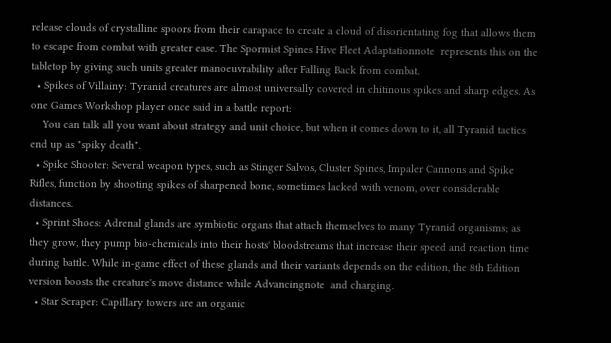release clouds of crystalline spoors from their carapace to create a cloud of disorientating fog that allows them to escape from combat with greater ease. The Spormist Spines Hive Fleet Adaptationnote  represents this on the tabletop by giving such units greater manoeuvrability after Falling Back from combat.
  • Spikes of Villainy: Tyranid creatures are almost universally covered in chitinous spikes and sharp edges. As one Games Workshop player once said in a battle report:
    You can talk all you want about strategy and unit choice, but when it comes down to it, all Tyranid tactics end up as "spiky death".
  • Spike Shooter: Several weapon types, such as Stinger Salvos, Cluster Spines, Impaler Cannons and Spike Rifles, function by shooting spikes of sharpened bone, sometimes lacked with venom, over considerable distances.
  • Sprint Shoes: Adrenal glands are symbiotic organs that attach themselves to many Tyranid organisms; as they grow, they pump bio-chemicals into their hosts' bloodstreams that increase their speed and reaction time during battle. While in-game effect of these glands and their variants depends on the edition, the 8th Edition version boosts the creature's move distance while Advancingnote  and charging.
  • Star Scraper: Capillary towers are an organic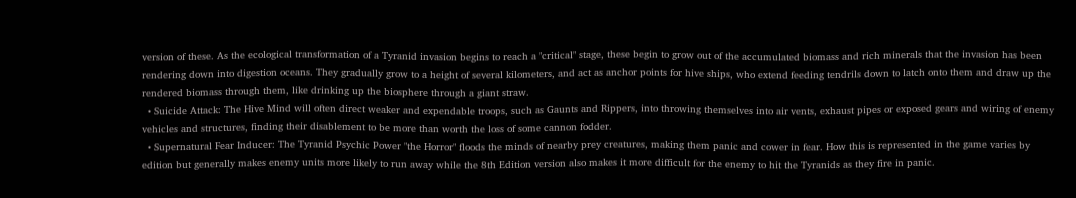version of these. As the ecological transformation of a Tyranid invasion begins to reach a "critical" stage, these begin to grow out of the accumulated biomass and rich minerals that the invasion has been rendering down into digestion oceans. They gradually grow to a height of several kilometers, and act as anchor points for hive ships, who extend feeding tendrils down to latch onto them and draw up the rendered biomass through them, like drinking up the biosphere through a giant straw.
  • Suicide Attack: The Hive Mind will often direct weaker and expendable troops, such as Gaunts and Rippers, into throwing themselves into air vents, exhaust pipes or exposed gears and wiring of enemy vehicles and structures, finding their disablement to be more than worth the loss of some cannon fodder.
  • Supernatural Fear Inducer: The Tyranid Psychic Power "the Horror" floods the minds of nearby prey creatures, making them panic and cower in fear. How this is represented in the game varies by edition but generally makes enemy units more likely to run away while the 8th Edition version also makes it more difficult for the enemy to hit the Tyranids as they fire in panic.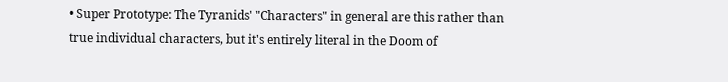• Super Prototype: The Tyranids' "Characters" in general are this rather than true individual characters, but it's entirely literal in the Doom of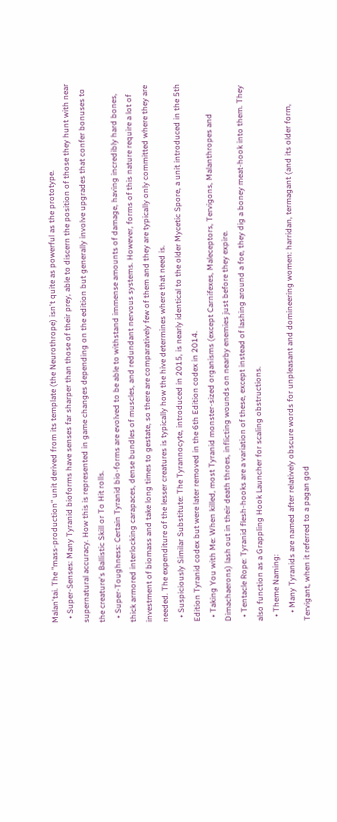Malan'tai. The "mass-production" unit derived from its template (the Neurothrope) isn't quite as powerful as the prototype.
  • Super-Senses: Many Tyranid bioforms have senses far sharper than those of their prey, able to discern the position of those they hunt with near supernatural accuracy. How this is represented in game changes depending on the edition but generally involve upgrades that confer bonuses to the creature's Ballistic Skill or To Hit rolls.
  • Super-Toughness: Certain Tyranid bio-forms are evolved to be able to withstand immense amounts of damage, having incredibly hard bones, thick armored interlocking carapaces, dense bundles of muscles, and redundant nervous systems. However, forms of this nature require a lot of investment of biomass and take long times to gestate, so there are comparatively few of them and they are typically only committed where they are needed. The expenditure of the lesser creatures is typically how the hive determines where that need is.
  • Suspiciously Similar Substitute: The Tyrannocyte, introduced in 2015, is nearly identical to the older Mycetic Spore, a unit introduced in the 5th Edition Tyranid codex but were later removed in the 6th Edition codex in 2014.
  • Taking You with Me: When killed, most Tyranid monster-sized organisms (except Carnifexes, Maleceptors, Tervigons, Malanthropes and Dimachaerons) lash out in their death throes, inflicting wounds on nearby enemies just before they expire.
  • Tentacle Rope: Tyranid flesh-hooks are a variation of these, except instead of lashing around a foe, they dig a boney meat-hook into them. They also function as a Grappling Hook Launcher for scaling obstructions.
  • Theme Naming:
    • Many Tyranids are named after relatively obscure words for unpleasant and domineering women: harridan, termagant (and its older form, Tervigant, when it referred to a pagan god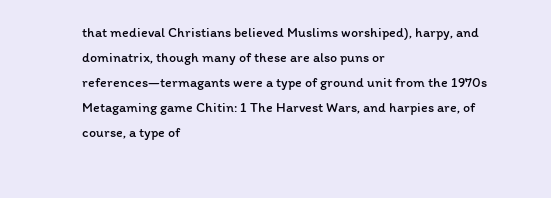that medieval Christians believed Muslims worshiped), harpy, and dominatrix, though many of these are also puns or references—termagants were a type of ground unit from the 1970s Metagaming game Chitin: 1 The Harvest Wars, and harpies are, of course, a type of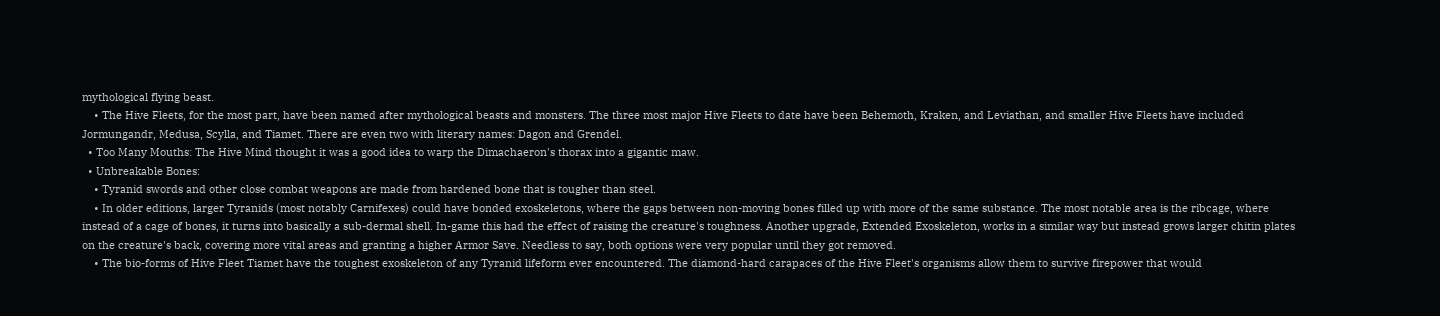mythological flying beast.
    • The Hive Fleets, for the most part, have been named after mythological beasts and monsters. The three most major Hive Fleets to date have been Behemoth, Kraken, and Leviathan, and smaller Hive Fleets have included Jormungandr, Medusa, Scylla, and Tiamet. There are even two with literary names: Dagon and Grendel.
  • Too Many Mouths: The Hive Mind thought it was a good idea to warp the Dimachaeron's thorax into a gigantic maw.
  • Unbreakable Bones:
    • Tyranid swords and other close combat weapons are made from hardened bone that is tougher than steel.
    • In older editions, larger Tyranids (most notably Carnifexes) could have bonded exoskeletons, where the gaps between non-moving bones filled up with more of the same substance. The most notable area is the ribcage, where instead of a cage of bones, it turns into basically a sub-dermal shell. In-game this had the effect of raising the creature's toughness. Another upgrade, Extended Exoskeleton, works in a similar way but instead grows larger chitin plates on the creature's back, covering more vital areas and granting a higher Armor Save. Needless to say, both options were very popular until they got removed.
    • The bio-forms of Hive Fleet Tiamet have the toughest exoskeleton of any Tyranid lifeform ever encountered. The diamond-hard carapaces of the Hive Fleet's organisms allow them to survive firepower that would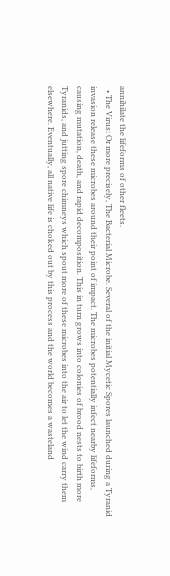annihilate the lifeforms of other fleets.
  • The Virus: Or more precisely, The Bacterial Microbe. Several of the initial Mycetic Spores launched during a Tyranid invasion release these microbes around their point of impact. The microbes potentially infect nearby lifeforms, causing mutation, death, and rapid decomposition. This in turn grows into colonies of brood nests to birth more Tyranids, and jutting spore chimneys which spout more of these microbes into the air to let the wind carry them elsewhere. Eventually, all native life is choked out by this process and the world becomes a wasteland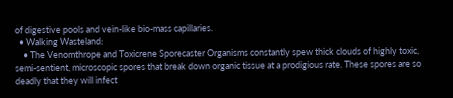of digestive pools and vein-like bio-mass capillaries.
  • Walking Wasteland:
    • The Venomthrope and Toxicrene Sporecaster Organisms constantly spew thick clouds of highly toxic, semi-sentient, microscopic spores that break down organic tissue at a prodigious rate. These spores are so deadly that they will infect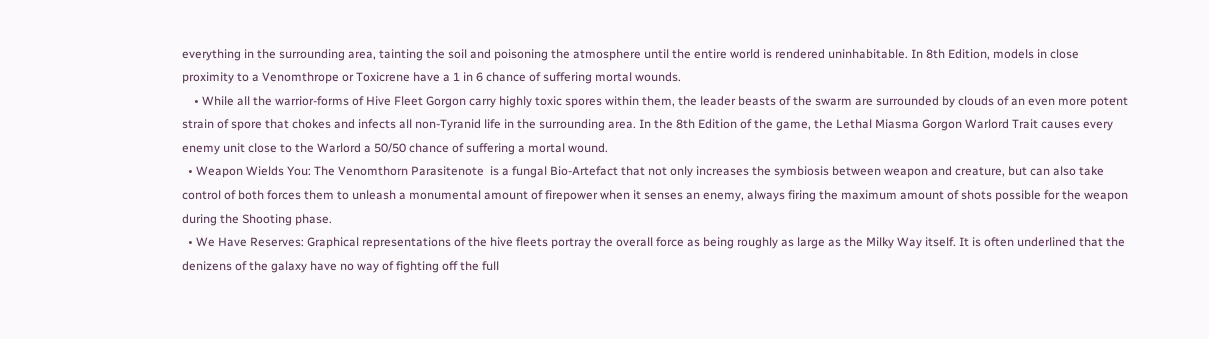everything in the surrounding area, tainting the soil and poisoning the atmosphere until the entire world is rendered uninhabitable. In 8th Edition, models in close proximity to a Venomthrope or Toxicrene have a 1 in 6 chance of suffering mortal wounds.
    • While all the warrior-forms of Hive Fleet Gorgon carry highly toxic spores within them, the leader beasts of the swarm are surrounded by clouds of an even more potent strain of spore that chokes and infects all non-Tyranid life in the surrounding area. In the 8th Edition of the game, the Lethal Miasma Gorgon Warlord Trait causes every enemy unit close to the Warlord a 50/50 chance of suffering a mortal wound.
  • Weapon Wields You: The Venomthorn Parasitenote  is a fungal Bio-Artefact that not only increases the symbiosis between weapon and creature, but can also take control of both forces them to unleash a monumental amount of firepower when it senses an enemy, always firing the maximum amount of shots possible for the weapon during the Shooting phase.
  • We Have Reserves: Graphical representations of the hive fleets portray the overall force as being roughly as large as the Milky Way itself. It is often underlined that the denizens of the galaxy have no way of fighting off the full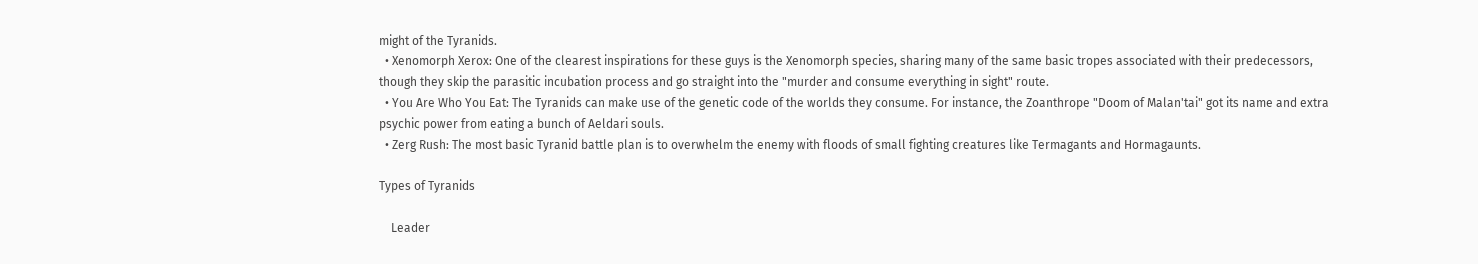might of the Tyranids.
  • Xenomorph Xerox: One of the clearest inspirations for these guys is the Xenomorph species, sharing many of the same basic tropes associated with their predecessors, though they skip the parasitic incubation process and go straight into the "murder and consume everything in sight" route.
  • You Are Who You Eat: The Tyranids can make use of the genetic code of the worlds they consume. For instance, the Zoanthrope "Doom of Malan'tai" got its name and extra psychic power from eating a bunch of Aeldari souls.
  • Zerg Rush: The most basic Tyranid battle plan is to overwhelm the enemy with floods of small fighting creatures like Termagants and Hormagaunts.

Types of Tyranids

    Leader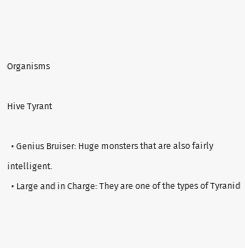Organisms

Hive Tyrant

  • Genius Bruiser: Huge monsters that are also fairly intelligent.
  • Large and in Charge: They are one of the types of Tyranid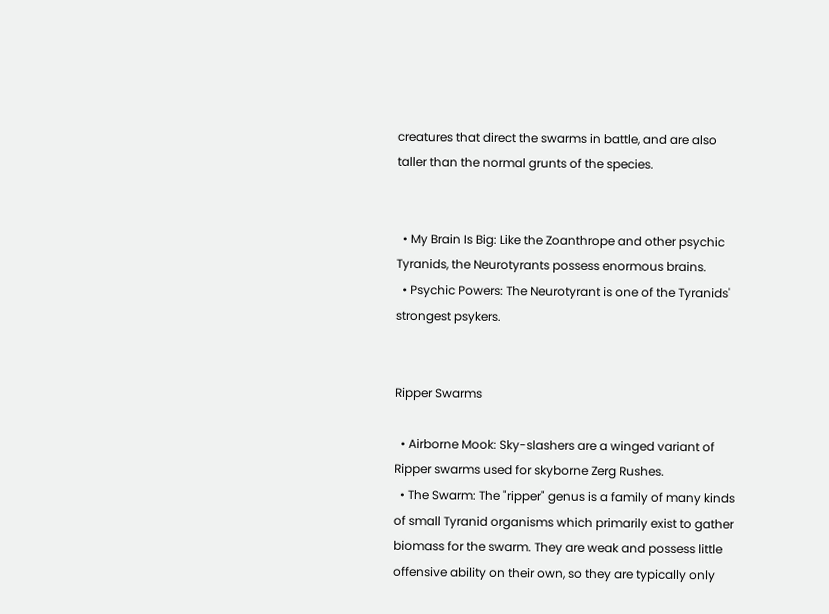creatures that direct the swarms in battle, and are also taller than the normal grunts of the species.


  • My Brain Is Big: Like the Zoanthrope and other psychic Tyranids, the Neurotyrants possess enormous brains.
  • Psychic Powers: The Neurotyrant is one of the Tyranids' strongest psykers.


Ripper Swarms

  • Airborne Mook: Sky-slashers are a winged variant of Ripper swarms used for skyborne Zerg Rushes.
  • The Swarm: The "ripper" genus is a family of many kinds of small Tyranid organisms which primarily exist to gather biomass for the swarm. They are weak and possess little offensive ability on their own, so they are typically only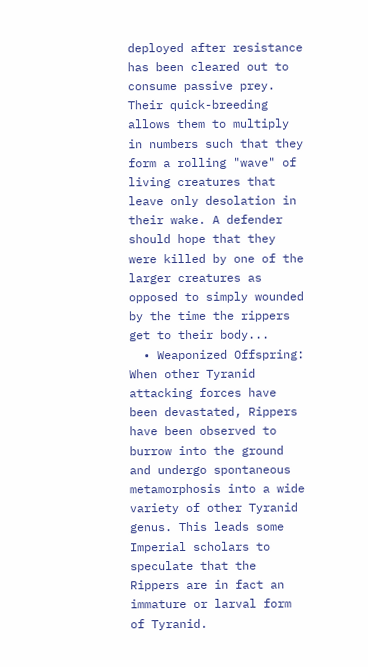deployed after resistance has been cleared out to consume passive prey. Their quick-breeding allows them to multiply in numbers such that they form a rolling "wave" of living creatures that leave only desolation in their wake. A defender should hope that they were killed by one of the larger creatures as opposed to simply wounded by the time the rippers get to their body...
  • Weaponized Offspring: When other Tyranid attacking forces have been devastated, Rippers have been observed to burrow into the ground and undergo spontaneous metamorphosis into a wide variety of other Tyranid genus. This leads some Imperial scholars to speculate that the Rippers are in fact an immature or larval form of Tyranid.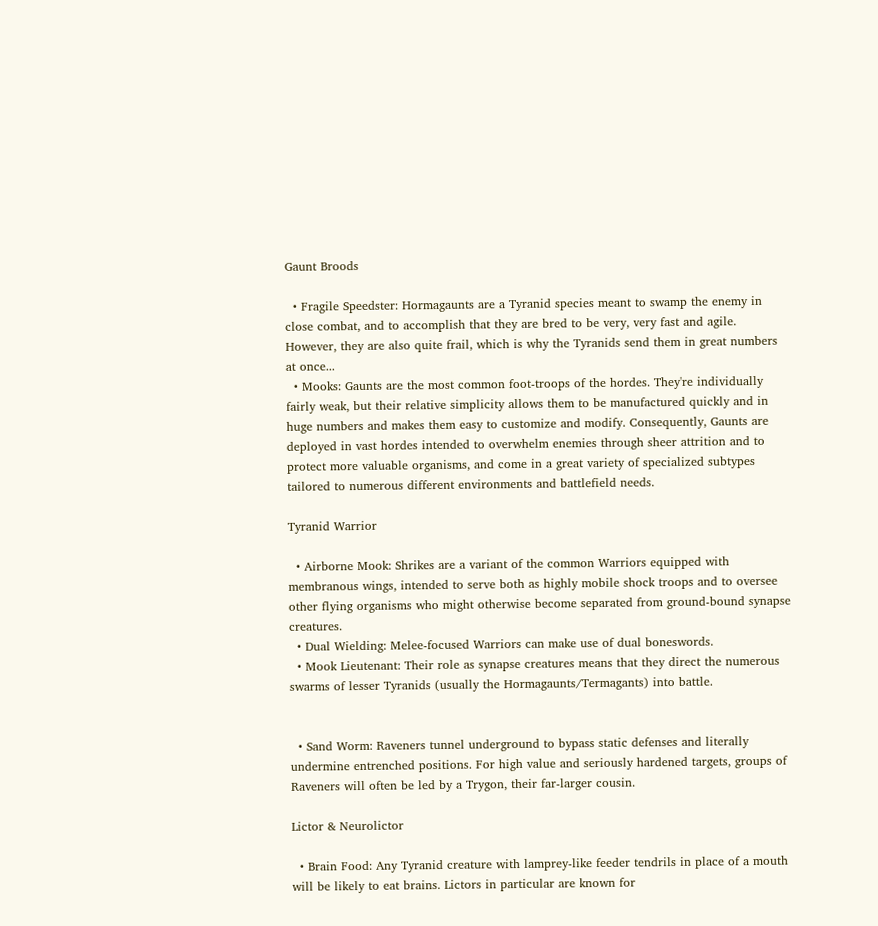Gaunt Broods

  • Fragile Speedster: Hormagaunts are a Tyranid species meant to swamp the enemy in close combat, and to accomplish that they are bred to be very, very fast and agile. However, they are also quite frail, which is why the Tyranids send them in great numbers at once...
  • Mooks: Gaunts are the most common foot-troops of the hordes. They're individually fairly weak, but their relative simplicity allows them to be manufactured quickly and in huge numbers and makes them easy to customize and modify. Consequently, Gaunts are deployed in vast hordes intended to overwhelm enemies through sheer attrition and to protect more valuable organisms, and come in a great variety of specialized subtypes tailored to numerous different environments and battlefield needs.

Tyranid Warrior

  • Airborne Mook: Shrikes are a variant of the common Warriors equipped with membranous wings, intended to serve both as highly mobile shock troops and to oversee other flying organisms who might otherwise become separated from ground-bound synapse creatures.
  • Dual Wielding: Melee-focused Warriors can make use of dual boneswords.
  • Mook Lieutenant: Their role as synapse creatures means that they direct the numerous swarms of lesser Tyranids (usually the Hormagaunts/Termagants) into battle.


  • Sand Worm: Raveners tunnel underground to bypass static defenses and literally undermine entrenched positions. For high value and seriously hardened targets, groups of Raveners will often be led by a Trygon, their far-larger cousin.

Lictor & Neurolictor

  • Brain Food: Any Tyranid creature with lamprey-like feeder tendrils in place of a mouth will be likely to eat brains. Lictors in particular are known for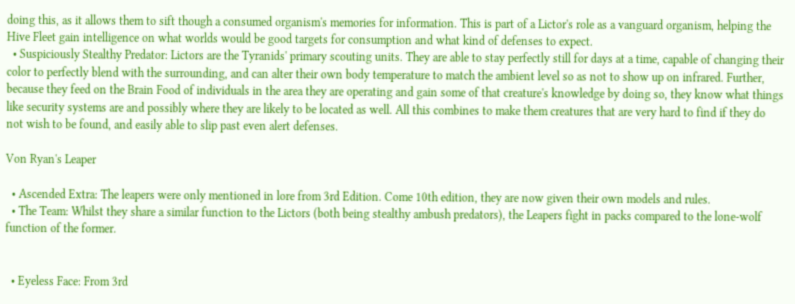doing this, as it allows them to sift though a consumed organism's memories for information. This is part of a Lictor's role as a vanguard organism, helping the Hive Fleet gain intelligence on what worlds would be good targets for consumption and what kind of defenses to expect.
  • Suspiciously Stealthy Predator: Lictors are the Tyranids' primary scouting units. They are able to stay perfectly still for days at a time, capable of changing their color to perfectly blend with the surrounding, and can alter their own body temperature to match the ambient level so as not to show up on infrared. Further, because they feed on the Brain Food of individuals in the area they are operating and gain some of that creature's knowledge by doing so, they know what things like security systems are and possibly where they are likely to be located as well. All this combines to make them creatures that are very hard to find if they do not wish to be found, and easily able to slip past even alert defenses.

Von Ryan's Leaper

  • Ascended Extra: The leapers were only mentioned in lore from 3rd Edition. Come 10th edition, they are now given their own models and rules.
  • The Team: Whilst they share a similar function to the Lictors (both being stealthy ambush predators), the Leapers fight in packs compared to the lone-wolf function of the former.


  • Eyeless Face: From 3rd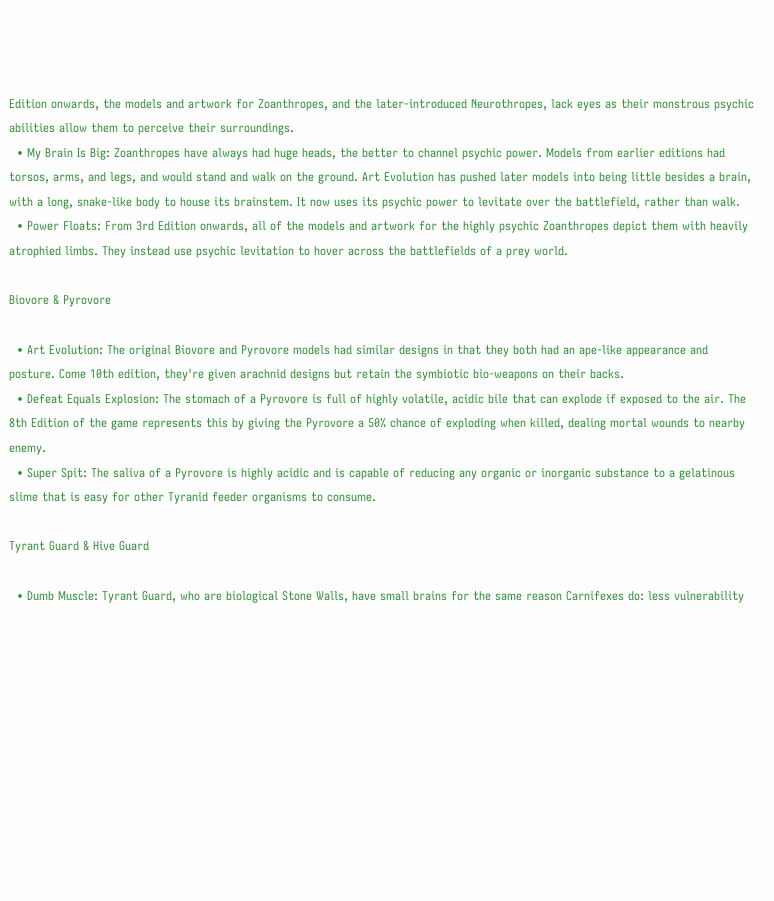Edition onwards, the models and artwork for Zoanthropes, and the later-introduced Neurothropes, lack eyes as their monstrous psychic abilities allow them to perceive their surroundings.
  • My Brain Is Big: Zoanthropes have always had huge heads, the better to channel psychic power. Models from earlier editions had torsos, arms, and legs, and would stand and walk on the ground. Art Evolution has pushed later models into being little besides a brain, with a long, snake-like body to house its brainstem. It now uses its psychic power to levitate over the battlefield, rather than walk.
  • Power Floats: From 3rd Edition onwards, all of the models and artwork for the highly psychic Zoanthropes depict them with heavily atrophied limbs. They instead use psychic levitation to hover across the battlefields of a prey world.

Biovore & Pyrovore

  • Art Evolution: The original Biovore and Pyrovore models had similar designs in that they both had an ape-like appearance and posture. Come 10th edition, they're given arachnid designs but retain the symbiotic bio-weapons on their backs.
  • Defeat Equals Explosion: The stomach of a Pyrovore is full of highly volatile, acidic bile that can explode if exposed to the air. The 8th Edition of the game represents this by giving the Pyrovore a 50% chance of exploding when killed, dealing mortal wounds to nearby enemy.
  • Super Spit: The saliva of a Pyrovore is highly acidic and is capable of reducing any organic or inorganic substance to a gelatinous slime that is easy for other Tyranid feeder organisms to consume.

Tyrant Guard & Hive Guard

  • Dumb Muscle: Tyrant Guard, who are biological Stone Walls, have small brains for the same reason Carnifexes do: less vulnerability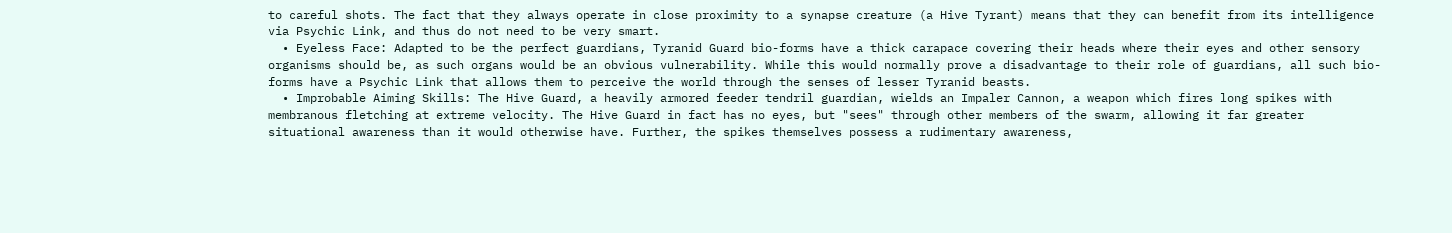to careful shots. The fact that they always operate in close proximity to a synapse creature (a Hive Tyrant) means that they can benefit from its intelligence via Psychic Link, and thus do not need to be very smart.
  • Eyeless Face: Adapted to be the perfect guardians, Tyranid Guard bio-forms have a thick carapace covering their heads where their eyes and other sensory organisms should be, as such organs would be an obvious vulnerability. While this would normally prove a disadvantage to their role of guardians, all such bio-forms have a Psychic Link that allows them to perceive the world through the senses of lesser Tyranid beasts.
  • Improbable Aiming Skills: The Hive Guard, a heavily armored feeder tendril guardian, wields an Impaler Cannon, a weapon which fires long spikes with membranous fletching at extreme velocity. The Hive Guard in fact has no eyes, but "sees" through other members of the swarm, allowing it far greater situational awareness than it would otherwise have. Further, the spikes themselves possess a rudimentary awareness,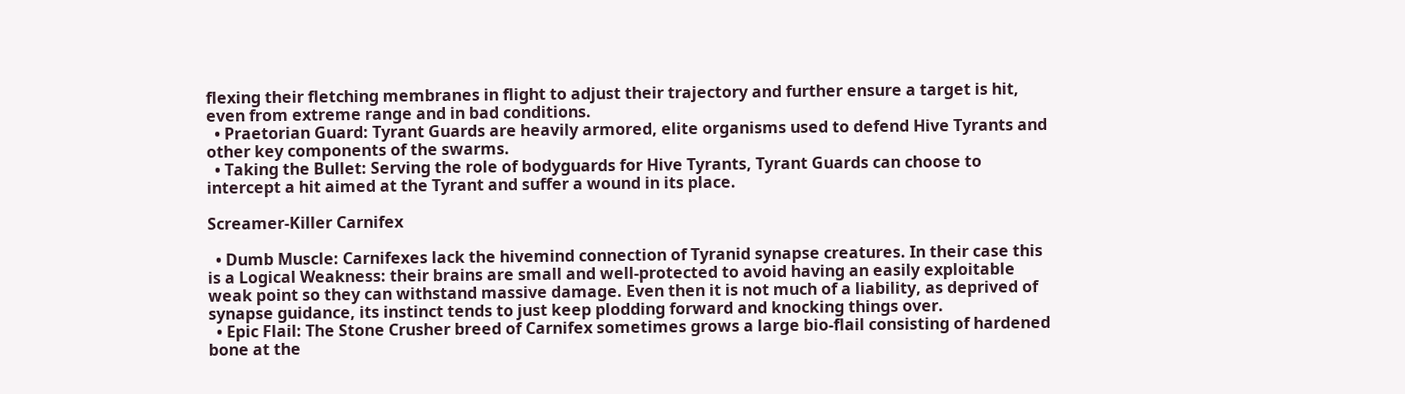flexing their fletching membranes in flight to adjust their trajectory and further ensure a target is hit, even from extreme range and in bad conditions.
  • Praetorian Guard: Tyrant Guards are heavily armored, elite organisms used to defend Hive Tyrants and other key components of the swarms.
  • Taking the Bullet: Serving the role of bodyguards for Hive Tyrants, Tyrant Guards can choose to intercept a hit aimed at the Tyrant and suffer a wound in its place.

Screamer-Killer Carnifex

  • Dumb Muscle: Carnifexes lack the hivemind connection of Tyranid synapse creatures. In their case this is a Logical Weakness: their brains are small and well-protected to avoid having an easily exploitable weak point so they can withstand massive damage. Even then it is not much of a liability, as deprived of synapse guidance, its instinct tends to just keep plodding forward and knocking things over.
  • Epic Flail: The Stone Crusher breed of Carnifex sometimes grows a large bio-flail consisting of hardened bone at the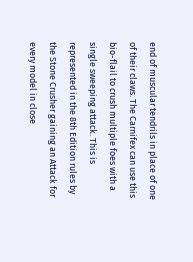end of muscular tendrils in place of one of their claws. The Carnifex can use this bio-flail to crush multiple foes with a single sweeping attack. This is represented in the 8th Edition rules by the Stone Crusher gaining an Attack for every model in close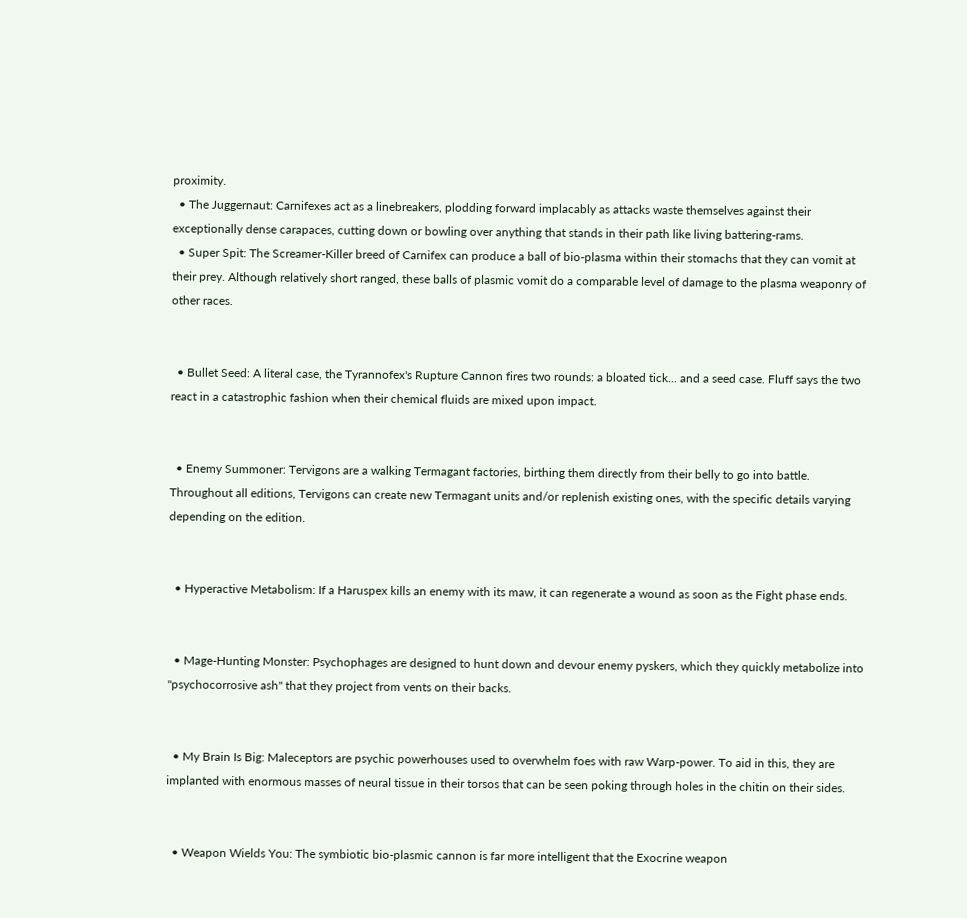proximity.
  • The Juggernaut: Carnifexes act as a linebreakers, plodding forward implacably as attacks waste themselves against their exceptionally dense carapaces, cutting down or bowling over anything that stands in their path like living battering-rams.
  • Super Spit: The Screamer-Killer breed of Carnifex can produce a ball of bio-plasma within their stomachs that they can vomit at their prey. Although relatively short ranged, these balls of plasmic vomit do a comparable level of damage to the plasma weaponry of other races.


  • Bullet Seed: A literal case, the Tyrannofex's Rupture Cannon fires two rounds: a bloated tick... and a seed case. Fluff says the two react in a catastrophic fashion when their chemical fluids are mixed upon impact.


  • Enemy Summoner: Tervigons are a walking Termagant factories, birthing them directly from their belly to go into battle. Throughout all editions, Tervigons can create new Termagant units and/or replenish existing ones, with the specific details varying depending on the edition.


  • Hyperactive Metabolism: If a Haruspex kills an enemy with its maw, it can regenerate a wound as soon as the Fight phase ends.


  • Mage-Hunting Monster: Psychophages are designed to hunt down and devour enemy pyskers, which they quickly metabolize into "psychocorrosive ash" that they project from vents on their backs.


  • My Brain Is Big: Maleceptors are psychic powerhouses used to overwhelm foes with raw Warp-power. To aid in this, they are implanted with enormous masses of neural tissue in their torsos that can be seen poking through holes in the chitin on their sides.


  • Weapon Wields You: The symbiotic bio-plasmic cannon is far more intelligent that the Exocrine weapon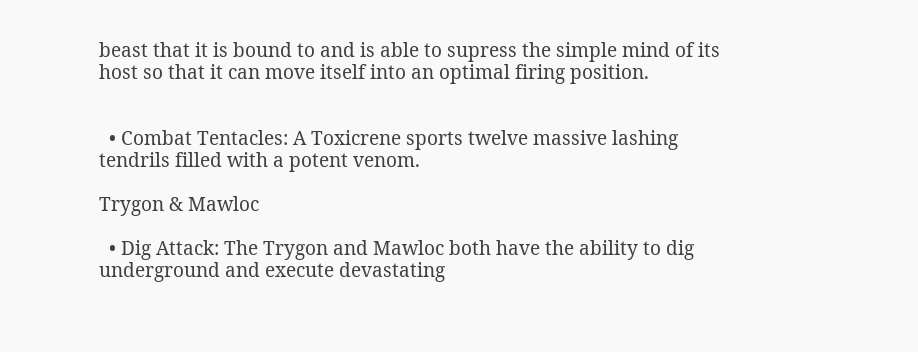beast that it is bound to and is able to supress the simple mind of its host so that it can move itself into an optimal firing position.


  • Combat Tentacles: A Toxicrene sports twelve massive lashing tendrils filled with a potent venom.

Trygon & Mawloc

  • Dig Attack: The Trygon and Mawloc both have the ability to dig underground and execute devastating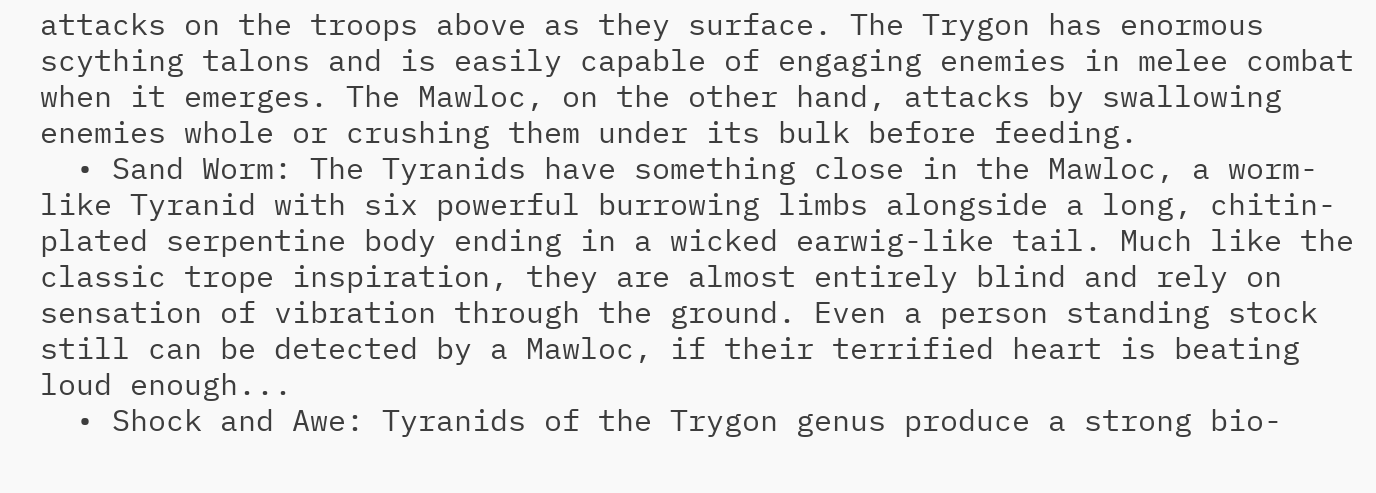attacks on the troops above as they surface. The Trygon has enormous scything talons and is easily capable of engaging enemies in melee combat when it emerges. The Mawloc, on the other hand, attacks by swallowing enemies whole or crushing them under its bulk before feeding.
  • Sand Worm: The Tyranids have something close in the Mawloc, a worm-like Tyranid with six powerful burrowing limbs alongside a long, chitin-plated serpentine body ending in a wicked earwig-like tail. Much like the classic trope inspiration, they are almost entirely blind and rely on sensation of vibration through the ground. Even a person standing stock still can be detected by a Mawloc, if their terrified heart is beating loud enough...
  • Shock and Awe: Tyranids of the Trygon genus produce a strong bio-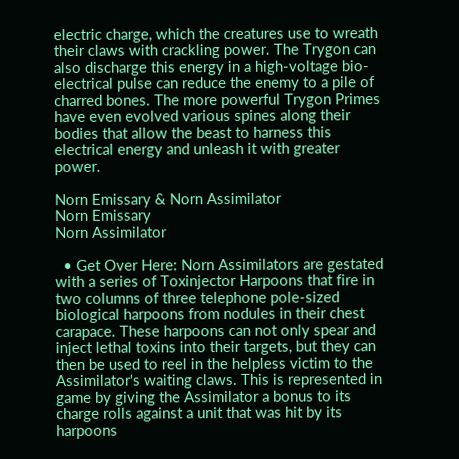electric charge, which the creatures use to wreath their claws with crackling power. The Trygon can also discharge this energy in a high-voltage bio-electrical pulse can reduce the enemy to a pile of charred bones. The more powerful Trygon Primes have even evolved various spines along their bodies that allow the beast to harness this electrical energy and unleash it with greater power.

Norn Emissary & Norn Assimilator
Norn Emissary
Norn Assimilator

  • Get Over Here: Norn Assimilators are gestated with a series of Toxinjector Harpoons that fire in two columns of three telephone pole-sized biological harpoons from nodules in their chest carapace. These harpoons can not only spear and inject lethal toxins into their targets, but they can then be used to reel in the helpless victim to the Assimilator's waiting claws. This is represented in game by giving the Assimilator a bonus to its charge rolls against a unit that was hit by its harpoons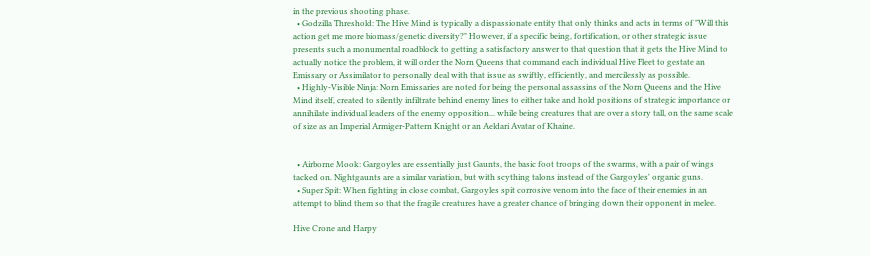in the previous shooting phase.
  • Godzilla Threshold: The Hive Mind is typically a dispassionate entity that only thinks and acts in terms of "Will this action get me more biomass/genetic diversity?" However, if a specific being, fortification, or other strategic issue presents such a monumental roadblock to getting a satisfactory answer to that question that it gets the Hive Mind to actually notice the problem, it will order the Norn Queens that command each individual Hive Fleet to gestate an Emissary or Assimilator to personally deal with that issue as swiftly, efficiently, and mercilessly as possible.
  • Highly-Visible Ninja: Norn Emissaries are noted for being the personal assassins of the Norn Queens and the Hive Mind itself, created to silently infiltrate behind enemy lines to either take and hold positions of strategic importance or annihilate individual leaders of the enemy opposition... while being creatures that are over a story tall, on the same scale of size as an Imperial Armiger-Pattern Knight or an Aeldari Avatar of Khaine.


  • Airborne Mook: Gargoyles are essentially just Gaunts, the basic foot troops of the swarms, with a pair of wings tacked on. Nightgaunts are a similar variation, but with scything talons instead of the Gargoyles' organic guns.
  • Super Spit: When fighting in close combat, Gargoyles spit corrosive venom into the face of their enemies in an attempt to blind them so that the fragile creatures have a greater chance of bringing down their opponent in melee.

Hive Crone and Harpy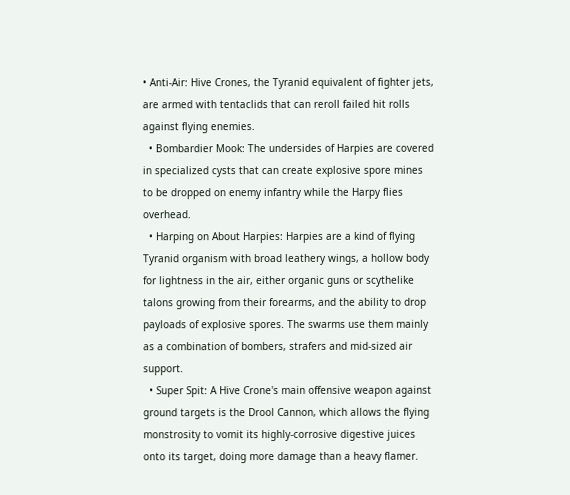• Anti-Air: Hive Crones, the Tyranid equivalent of fighter jets, are armed with tentaclids that can reroll failed hit rolls against flying enemies.
  • Bombardier Mook: The undersides of Harpies are covered in specialized cysts that can create explosive spore mines to be dropped on enemy infantry while the Harpy flies overhead.
  • Harping on About Harpies: Harpies are a kind of flying Tyranid organism with broad leathery wings, a hollow body for lightness in the air, either organic guns or scythelike talons growing from their forearms, and the ability to drop payloads of explosive spores. The swarms use them mainly as a combination of bombers, strafers and mid-sized air support.
  • Super Spit: A Hive Crone's main offensive weapon against ground targets is the Drool Cannon, which allows the flying monstrosity to vomit its highly-corrosive digestive juices onto its target, doing more damage than a heavy flamer.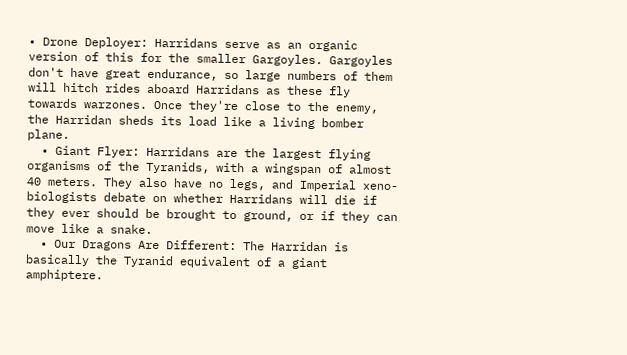• Drone Deployer: Harridans serve as an organic version of this for the smaller Gargoyles. Gargoyles don't have great endurance, so large numbers of them will hitch rides aboard Harridans as these fly towards warzones. Once they're close to the enemy, the Harridan sheds its load like a living bomber plane.
  • Giant Flyer: Harridans are the largest flying organisms of the Tyranids, with a wingspan of almost 40 meters. They also have no legs, and Imperial xeno-biologists debate on whether Harridans will die if they ever should be brought to ground, or if they can move like a snake.
  • Our Dragons Are Different: The Harridan is basically the Tyranid equivalent of a giant amphiptere.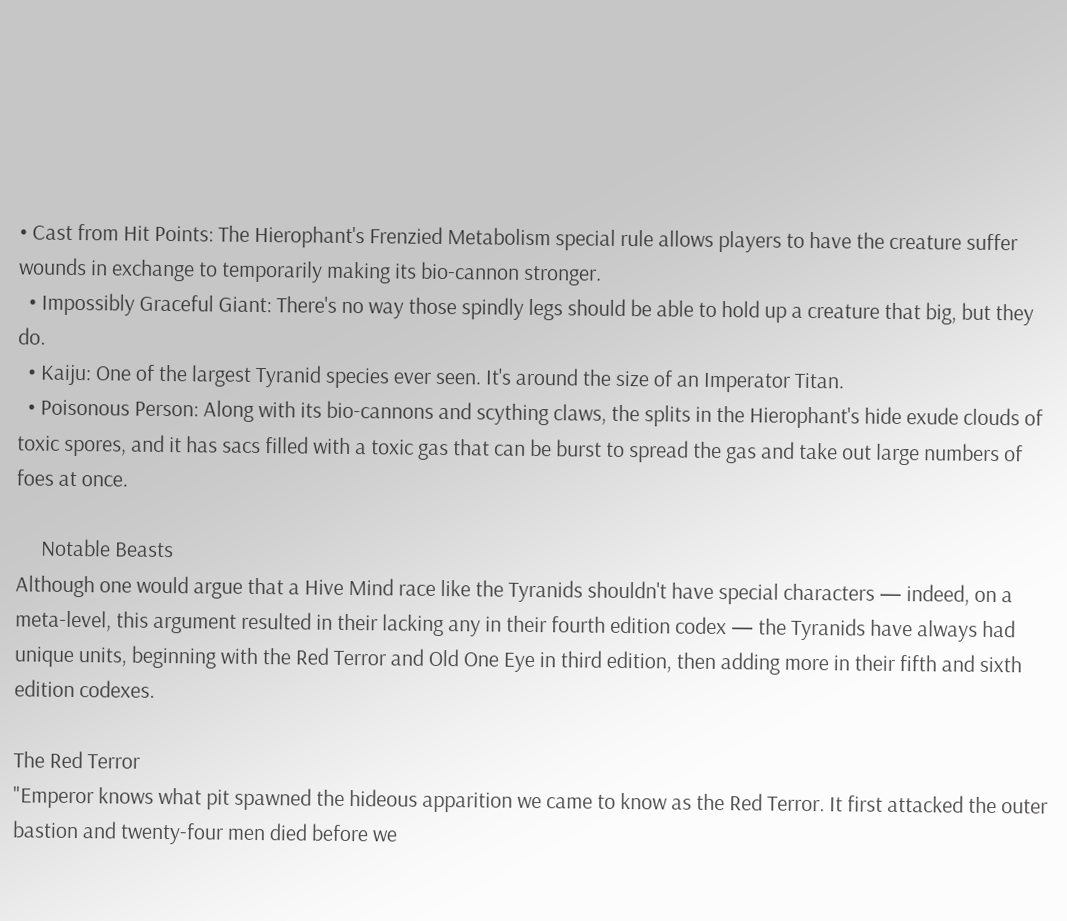• Cast from Hit Points: The Hierophant's Frenzied Metabolism special rule allows players to have the creature suffer wounds in exchange to temporarily making its bio-cannon stronger.
  • Impossibly Graceful Giant: There's no way those spindly legs should be able to hold up a creature that big, but they do.
  • Kaiju: One of the largest Tyranid species ever seen. It's around the size of an Imperator Titan.
  • Poisonous Person: Along with its bio-cannons and scything claws, the splits in the Hierophant's hide exude clouds of toxic spores, and it has sacs filled with a toxic gas that can be burst to spread the gas and take out large numbers of foes at once.

     Notable Beasts
Although one would argue that a Hive Mind race like the Tyranids shouldn't have special characters — indeed, on a meta-level, this argument resulted in their lacking any in their fourth edition codex — the Tyranids have always had unique units, beginning with the Red Terror and Old One Eye in third edition, then adding more in their fifth and sixth edition codexes.

The Red Terror
"Emperor knows what pit spawned the hideous apparition we came to know as the Red Terror. It first attacked the outer bastion and twenty-four men died before we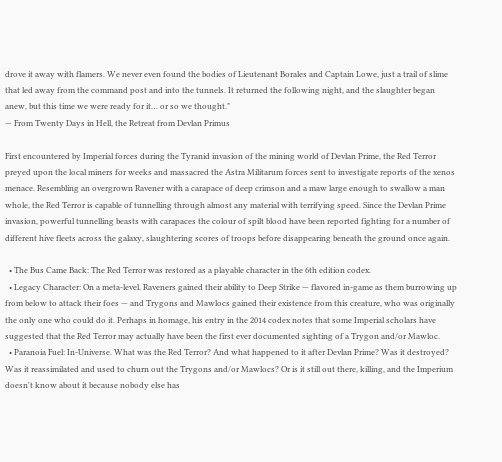drove it away with flamers. We never even found the bodies of Lieutenant Borales and Captain Lowe, just a trail of slime that led away from the command post and into the tunnels. It returned the following night, and the slaughter began anew, but this time we were ready for it… or so we thought."
— From Twenty Days in Hell, the Retreat from Devlan Primus

First encountered by Imperial forces during the Tyranid invasion of the mining world of Devlan Prime, the Red Terror preyed upon the local miners for weeks and massacred the Astra Militarum forces sent to investigate reports of the xenos menace. Resembling an overgrown Ravener with a carapace of deep crimson and a maw large enough to swallow a man whole, the Red Terror is capable of tunnelling through almost any material with terrifying speed. Since the Devlan Prime invasion, powerful tunnelling beasts with carapaces the colour of spilt blood have been reported fighting for a number of different hive fleets across the galaxy, slaughtering scores of troops before disappearing beneath the ground once again.

  • The Bus Came Back: The Red Terror was restored as a playable character in the 6th edition codex.
  • Legacy Character: On a meta-level. Raveners gained their ability to Deep Strike — flavored in-game as them burrowing up from below to attack their foes — and Trygons and Mawlocs gained their existence from this creature, who was originally the only one who could do it. Perhaps in homage, his entry in the 2014 codex notes that some Imperial scholars have suggested that the Red Terror may actually have been the first ever documented sighting of a Trygon and/or Mawloc.
  • Paranoia Fuel: In-Universe. What was the Red Terror? And what happened to it after Devlan Prime? Was it destroyed? Was it reassimilated and used to churn out the Trygons and/or Mawlocs? Or is it still out there, killing, and the Imperium doesn't know about it because nobody else has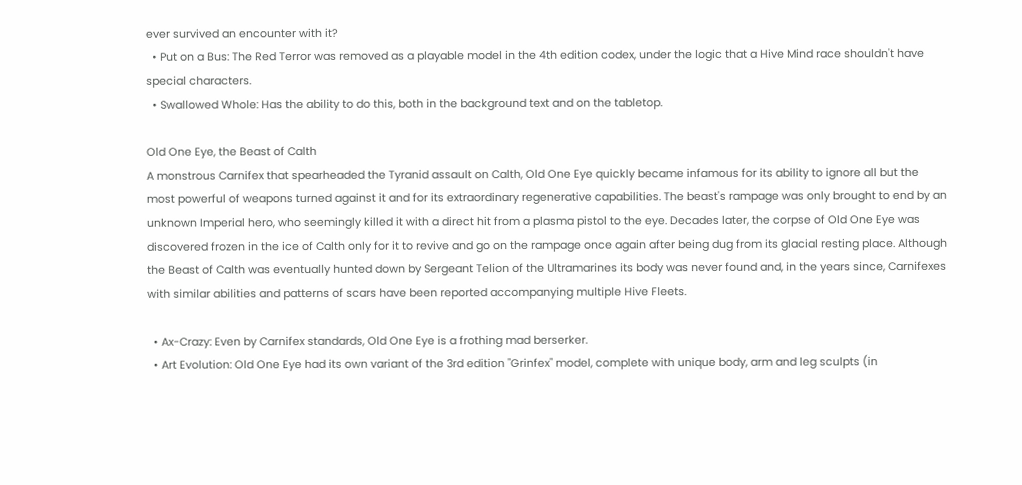ever survived an encounter with it?
  • Put on a Bus: The Red Terror was removed as a playable model in the 4th edition codex, under the logic that a Hive Mind race shouldn't have special characters.
  • Swallowed Whole: Has the ability to do this, both in the background text and on the tabletop.

Old One Eye, the Beast of Calth
A monstrous Carnifex that spearheaded the Tyranid assault on Calth, Old One Eye quickly became infamous for its ability to ignore all but the most powerful of weapons turned against it and for its extraordinary regenerative capabilities. The beast's rampage was only brought to end by an unknown Imperial hero, who seemingly killed it with a direct hit from a plasma pistol to the eye. Decades later, the corpse of Old One Eye was discovered frozen in the ice of Calth only for it to revive and go on the rampage once again after being dug from its glacial resting place. Although the Beast of Calth was eventually hunted down by Sergeant Telion of the Ultramarines its body was never found and, in the years since, Carnifexes with similar abilities and patterns of scars have been reported accompanying multiple Hive Fleets.

  • Ax-Crazy: Even by Carnifex standards, Old One Eye is a frothing mad berserker.
  • Art Evolution: Old One Eye had its own variant of the 3rd edition "Grinfex" model, complete with unique body, arm and leg sculpts (in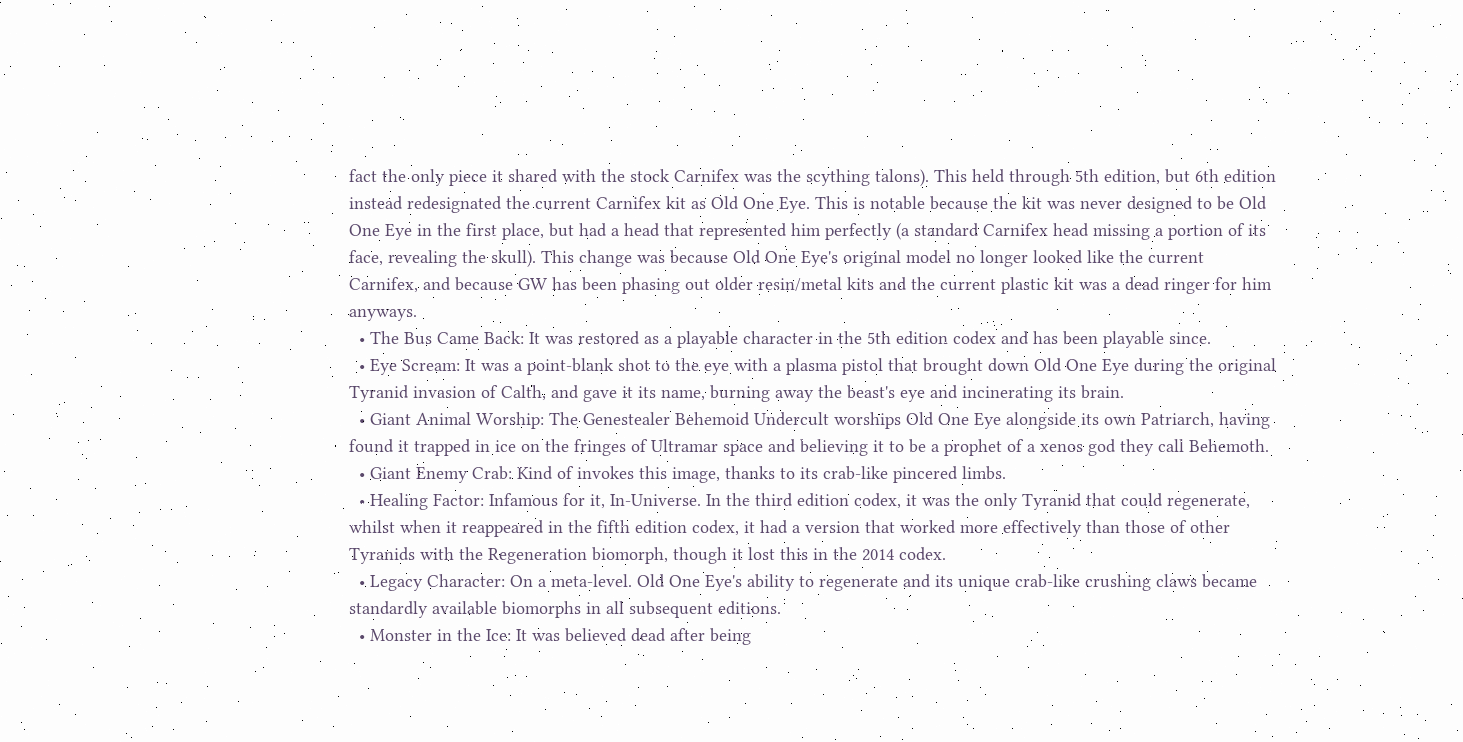fact the only piece it shared with the stock Carnifex was the scything talons). This held through 5th edition, but 6th edition instead redesignated the current Carnifex kit as Old One Eye. This is notable because the kit was never designed to be Old One Eye in the first place, but had a head that represented him perfectly (a standard Carnifex head missing a portion of its face, revealing the skull). This change was because Old One Eye's original model no longer looked like the current Carnifex, and because GW has been phasing out older resin/metal kits and the current plastic kit was a dead ringer for him anyways.
  • The Bus Came Back: It was restored as a playable character in the 5th edition codex and has been playable since.
  • Eye Scream: It was a point-blank shot to the eye with a plasma pistol that brought down Old One Eye during the original Tyranid invasion of Calth, and gave it its name, burning away the beast's eye and incinerating its brain.
  • Giant Animal Worship: The Genestealer Behemoid Undercult worships Old One Eye alongside its own Patriarch, having found it trapped in ice on the fringes of Ultramar space and believing it to be a prophet of a xenos god they call Behemoth.
  • Giant Enemy Crab: Kind of invokes this image, thanks to its crab-like pincered limbs.
  • Healing Factor: Infamous for it, In-Universe. In the third edition codex, it was the only Tyranid that could regenerate, whilst when it reappeared in the fifth edition codex, it had a version that worked more effectively than those of other Tyranids with the Regeneration biomorph, though it lost this in the 2014 codex.
  • Legacy Character: On a meta-level. Old One Eye's ability to regenerate and its unique crab-like crushing claws became standardly available biomorphs in all subsequent editions.
  • Monster in the Ice: It was believed dead after being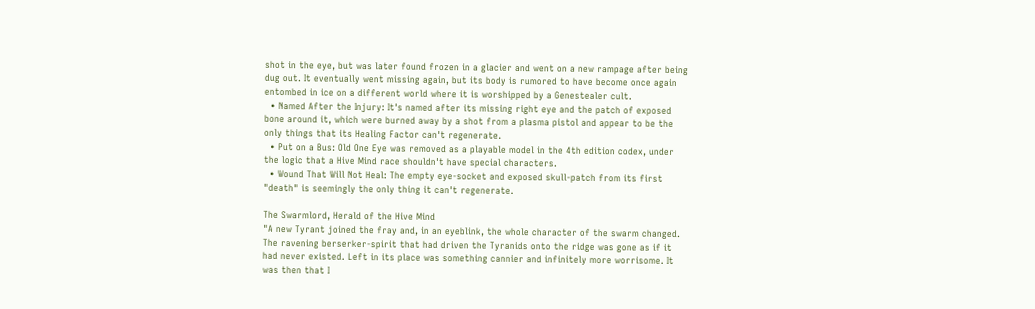shot in the eye, but was later found frozen in a glacier and went on a new rampage after being dug out. It eventually went missing again, but its body is rumored to have become once again entombed in ice on a different world where it is worshipped by a Genestealer cult.
  • Named After the Injury: It's named after its missing right eye and the patch of exposed bone around it, which were burned away by a shot from a plasma pistol and appear to be the only things that its Healing Factor can't regenerate.
  • Put on a Bus: Old One Eye was removed as a playable model in the 4th edition codex, under the logic that a Hive Mind race shouldn't have special characters.
  • Wound That Will Not Heal: The empty eye-socket and exposed skull-patch from its first "death" is seemingly the only thing it can't regenerate.

The Swarmlord, Herald of the Hive Mind
"A new Tyrant joined the fray and, in an eyeblink, the whole character of the swarm changed. The ravening berserker-spirit that had driven the Tyranids onto the ridge was gone as if it had never existed. Left in its place was something cannier and infinitely more worrisome. It was then that I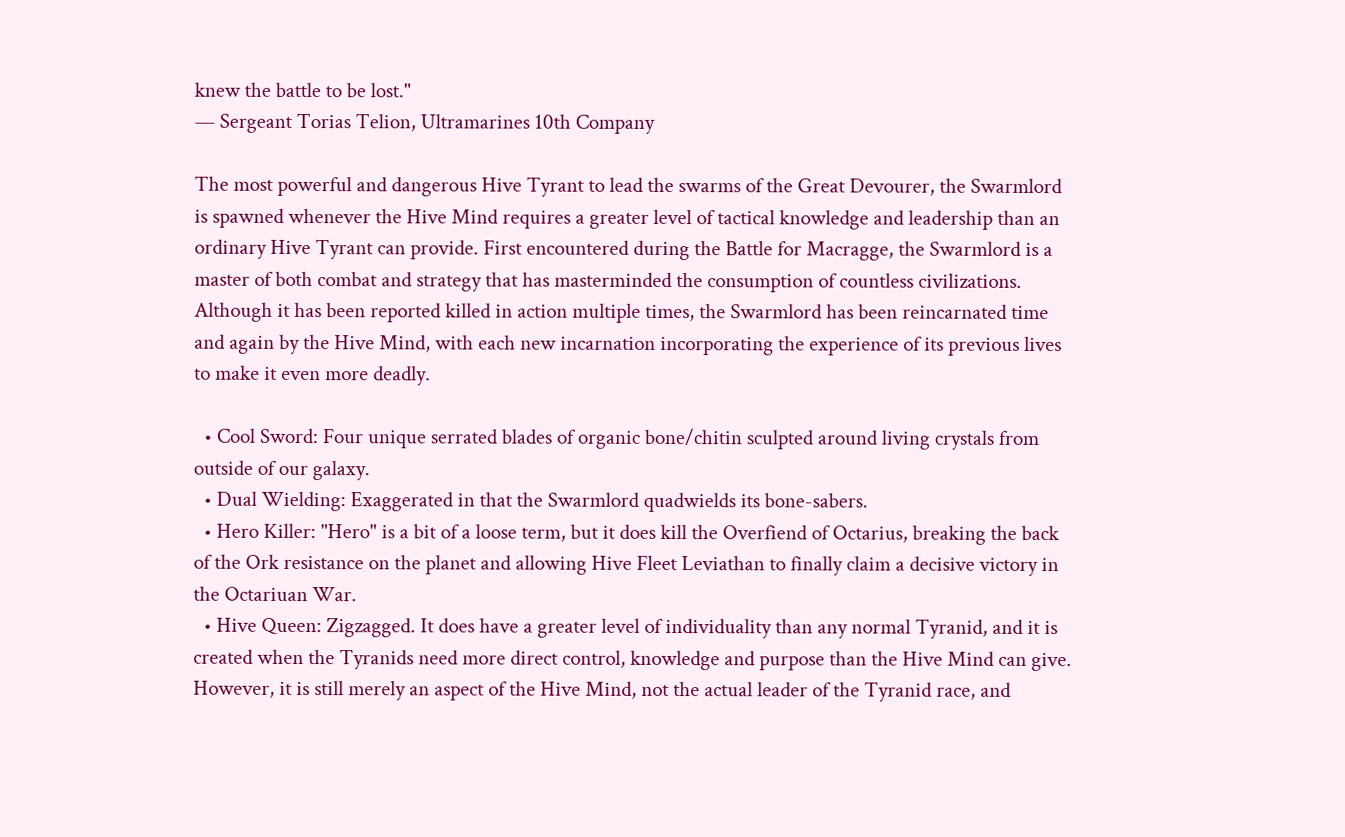knew the battle to be lost."
— Sergeant Torias Telion, Ultramarines 10th Company

The most powerful and dangerous Hive Tyrant to lead the swarms of the Great Devourer, the Swarmlord is spawned whenever the Hive Mind requires a greater level of tactical knowledge and leadership than an ordinary Hive Tyrant can provide. First encountered during the Battle for Macragge, the Swarmlord is a master of both combat and strategy that has masterminded the consumption of countless civilizations. Although it has been reported killed in action multiple times, the Swarmlord has been reincarnated time and again by the Hive Mind, with each new incarnation incorporating the experience of its previous lives to make it even more deadly.

  • Cool Sword: Four unique serrated blades of organic bone/chitin sculpted around living crystals from outside of our galaxy.
  • Dual Wielding: Exaggerated in that the Swarmlord quadwields its bone-sabers.
  • Hero Killer: "Hero" is a bit of a loose term, but it does kill the Overfiend of Octarius, breaking the back of the Ork resistance on the planet and allowing Hive Fleet Leviathan to finally claim a decisive victory in the Octariuan War.
  • Hive Queen: Zigzagged. It does have a greater level of individuality than any normal Tyranid, and it is created when the Tyranids need more direct control, knowledge and purpose than the Hive Mind can give. However, it is still merely an aspect of the Hive Mind, not the actual leader of the Tyranid race, and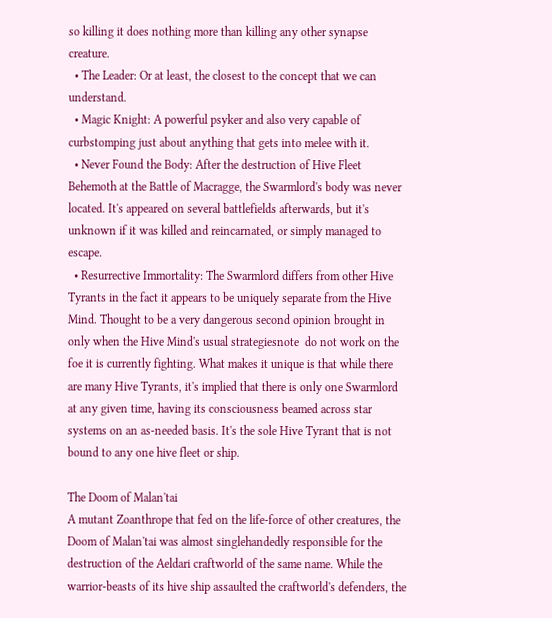so killing it does nothing more than killing any other synapse creature.
  • The Leader: Or at least, the closest to the concept that we can understand.
  • Magic Knight: A powerful psyker and also very capable of curbstomping just about anything that gets into melee with it.
  • Never Found the Body: After the destruction of Hive Fleet Behemoth at the Battle of Macragge, the Swarmlord's body was never located. It's appeared on several battlefields afterwards, but it's unknown if it was killed and reincarnated, or simply managed to escape.
  • Resurrective Immortality: The Swarmlord differs from other Hive Tyrants in the fact it appears to be uniquely separate from the Hive Mind. Thought to be a very dangerous second opinion brought in only when the Hive Mind's usual strategiesnote  do not work on the foe it is currently fighting. What makes it unique is that while there are many Hive Tyrants, it's implied that there is only one Swarmlord at any given time, having its consciousness beamed across star systems on an as-needed basis. It's the sole Hive Tyrant that is not bound to any one hive fleet or ship.

The Doom of Malan'tai
A mutant Zoanthrope that fed on the life-force of other creatures, the Doom of Malan'tai was almost singlehandedly responsible for the destruction of the Aeldari craftworld of the same name. While the warrior-beasts of its hive ship assaulted the craftworld's defenders, the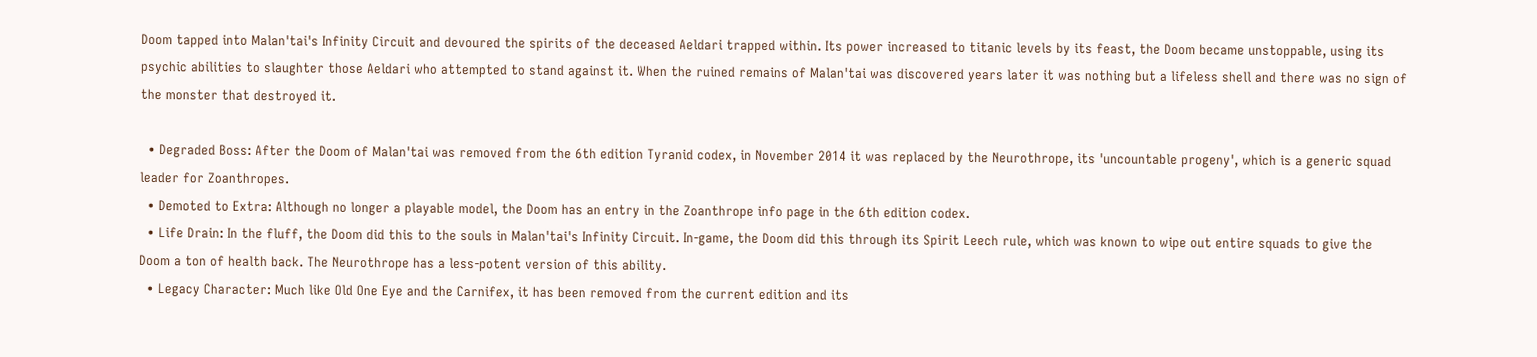Doom tapped into Malan'tai's Infinity Circuit and devoured the spirits of the deceased Aeldari trapped within. Its power increased to titanic levels by its feast, the Doom became unstoppable, using its psychic abilities to slaughter those Aeldari who attempted to stand against it. When the ruined remains of Malan'tai was discovered years later it was nothing but a lifeless shell and there was no sign of the monster that destroyed it.

  • Degraded Boss: After the Doom of Malan'tai was removed from the 6th edition Tyranid codex, in November 2014 it was replaced by the Neurothrope, its 'uncountable progeny', which is a generic squad leader for Zoanthropes.
  • Demoted to Extra: Although no longer a playable model, the Doom has an entry in the Zoanthrope info page in the 6th edition codex.
  • Life Drain: In the fluff, the Doom did this to the souls in Malan'tai's Infinity Circuit. In-game, the Doom did this through its Spirit Leech rule, which was known to wipe out entire squads to give the Doom a ton of health back. The Neurothrope has a less-potent version of this ability.
  • Legacy Character: Much like Old One Eye and the Carnifex, it has been removed from the current edition and its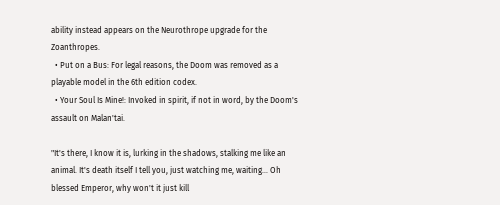ability instead appears on the Neurothrope upgrade for the Zoanthropes.
  • Put on a Bus: For legal reasons, the Doom was removed as a playable model in the 6th edition codex.
  • Your Soul Is Mine!: Invoked in spirit, if not in word, by the Doom's assault on Malan'tai.

"It's there, I know it is, lurking in the shadows, stalking me like an animal. It's death itself I tell you, just watching me, waiting… Oh blessed Emperor, why won't it just kill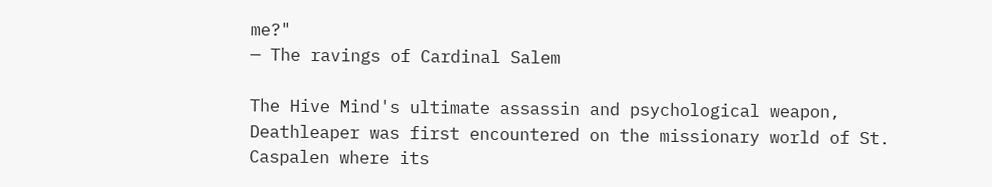me?"
— The ravings of Cardinal Salem

The Hive Mind's ultimate assassin and psychological weapon, Deathleaper was first encountered on the missionary world of St. Caspalen where its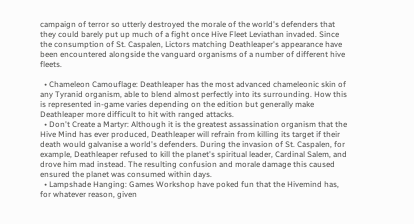campaign of terror so utterly destroyed the morale of the world's defenders that they could barely put up much of a fight once Hive Fleet Leviathan invaded. Since the consumption of St. Caspalen, Lictors matching Deathleaper's appearance have been encountered alongside the vanguard organisms of a number of different hive fleets.

  • Chameleon Camouflage: Deathleaper has the most advanced chameleonic skin of any Tyranid organism, able to blend almost perfectly into its surrounding. How this is represented in-game varies depending on the edition but generally make Deathleaper more difficult to hit with ranged attacks.
  • Don't Create a Martyr: Although it is the greatest assassination organism that the Hive Mind has ever produced, Deathleaper will refrain from killing its target if their death would galvanise a world's defenders. During the invasion of St. Caspalen, for example, Deathleaper refused to kill the planet's spiritual leader, Cardinal Salem, and drove him mad instead. The resulting confusion and morale damage this caused ensured the planet was consumed within days.
  • Lampshade Hanging: Games Workshop have poked fun that the Hivemind has, for whatever reason, given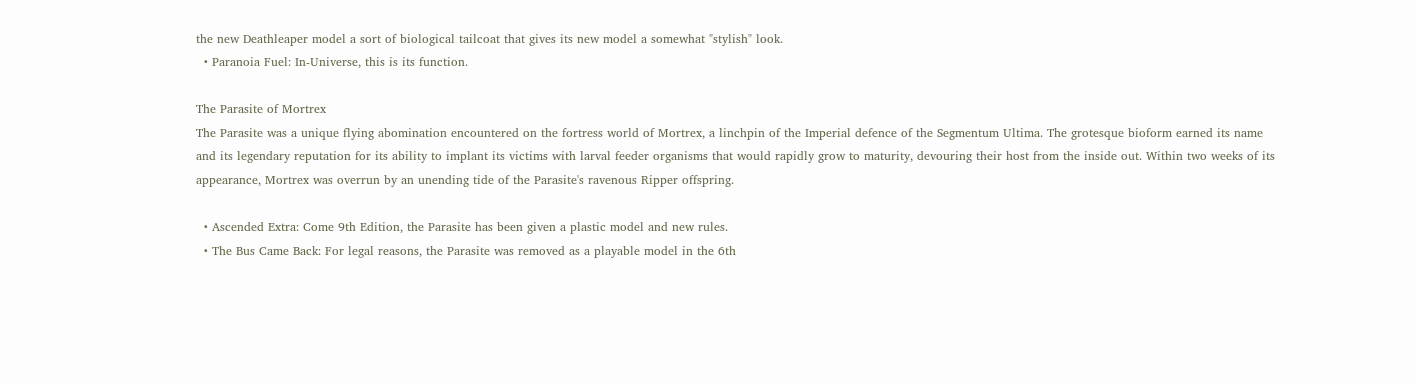the new Deathleaper model a sort of biological tailcoat that gives its new model a somewhat "stylish" look.
  • Paranoia Fuel: In-Universe, this is its function.

The Parasite of Mortrex
The Parasite was a unique flying abomination encountered on the fortress world of Mortrex, a linchpin of the Imperial defence of the Segmentum Ultima. The grotesque bioform earned its name and its legendary reputation for its ability to implant its victims with larval feeder organisms that would rapidly grow to maturity, devouring their host from the inside out. Within two weeks of its appearance, Mortrex was overrun by an unending tide of the Parasite's ravenous Ripper offspring.

  • Ascended Extra: Come 9th Edition, the Parasite has been given a plastic model and new rules.
  • The Bus Came Back: For legal reasons, the Parasite was removed as a playable model in the 6th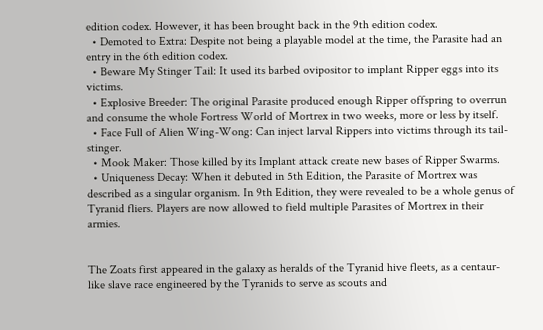edition codex. However, it has been brought back in the 9th edition codex.
  • Demoted to Extra: Despite not being a playable model at the time, the Parasite had an entry in the 6th edition codex.
  • Beware My Stinger Tail: It used its barbed ovipositor to implant Ripper eggs into its victims.
  • Explosive Breeder: The original Parasite produced enough Ripper offspring to overrun and consume the whole Fortress World of Mortrex in two weeks, more or less by itself.
  • Face Full of Alien Wing-Wong: Can inject larval Rippers into victims through its tail-stinger.
  • Mook Maker: Those killed by its Implant attack create new bases of Ripper Swarms.
  • Uniqueness Decay: When it debuted in 5th Edition, the Parasite of Mortrex was described as a singular organism. In 9th Edition, they were revealed to be a whole genus of Tyranid fliers. Players are now allowed to field multiple Parasites of Mortrex in their armies.


The Zoats first appeared in the galaxy as heralds of the Tyranid hive fleets, as a centaur-like slave race engineered by the Tyranids to serve as scouts and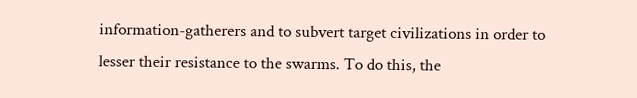information-gatherers and to subvert target civilizations in order to lesser their resistance to the swarms. To do this, the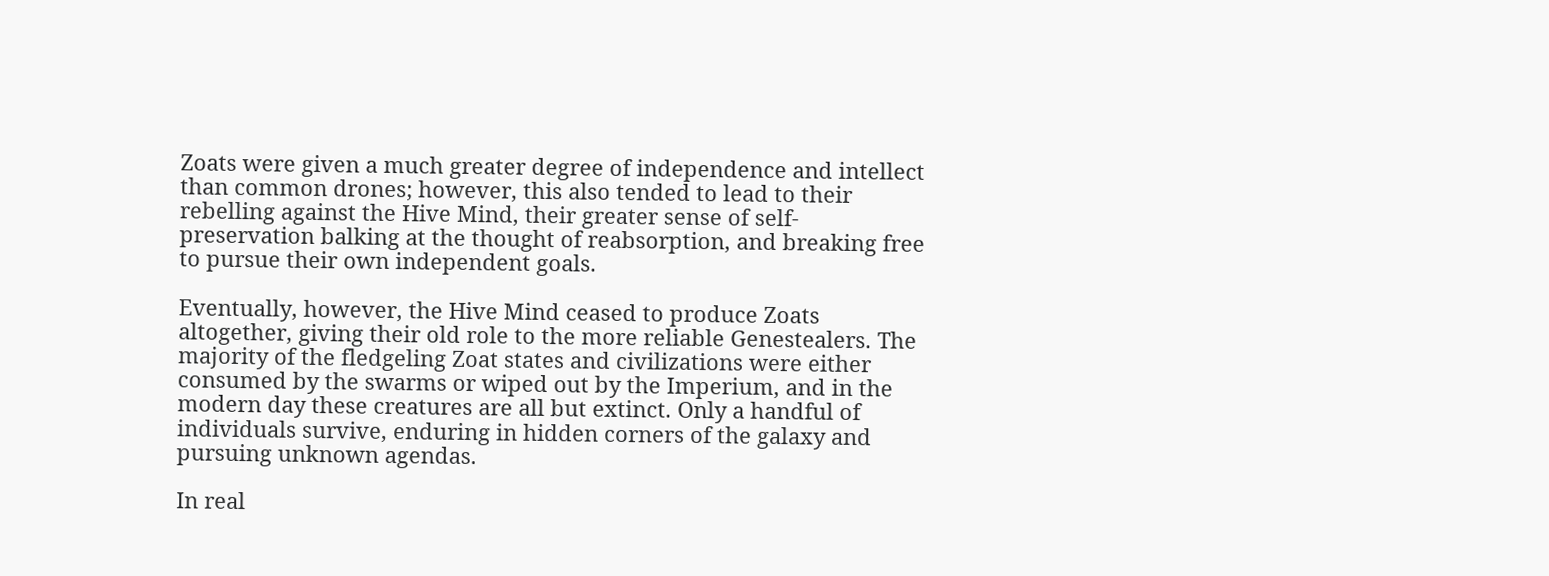Zoats were given a much greater degree of independence and intellect than common drones; however, this also tended to lead to their rebelling against the Hive Mind, their greater sense of self-preservation balking at the thought of reabsorption, and breaking free to pursue their own independent goals.

Eventually, however, the Hive Mind ceased to produce Zoats altogether, giving their old role to the more reliable Genestealers. The majority of the fledgeling Zoat states and civilizations were either consumed by the swarms or wiped out by the Imperium, and in the modern day these creatures are all but extinct. Only a handful of individuals survive, enduring in hidden corners of the galaxy and pursuing unknown agendas.

In real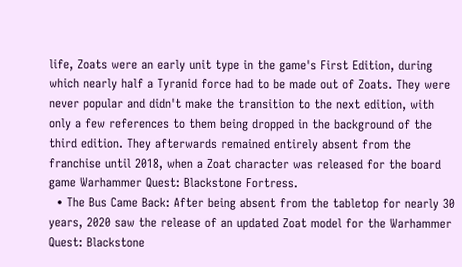life, Zoats were an early unit type in the game's First Edition, during which nearly half a Tyranid force had to be made out of Zoats. They were never popular and didn't make the transition to the next edition, with only a few references to them being dropped in the background of the third edition. They afterwards remained entirely absent from the franchise until 2018, when a Zoat character was released for the board game Warhammer Quest: Blackstone Fortress.
  • The Bus Came Back: After being absent from the tabletop for nearly 30 years, 2020 saw the release of an updated Zoat model for the Warhammer Quest: Blackstone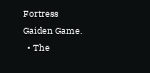Fortress Gaiden Game.
  • The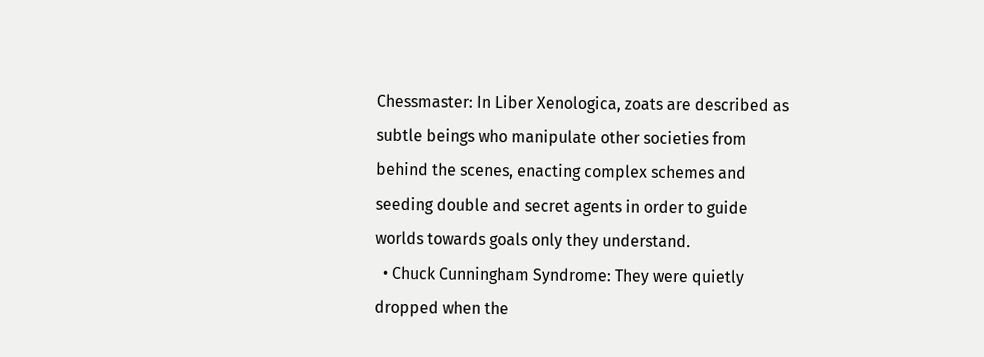Chessmaster: In Liber Xenologica, zoats are described as subtle beings who manipulate other societies from behind the scenes, enacting complex schemes and seeding double and secret agents in order to guide worlds towards goals only they understand.
  • Chuck Cunningham Syndrome: They were quietly dropped when the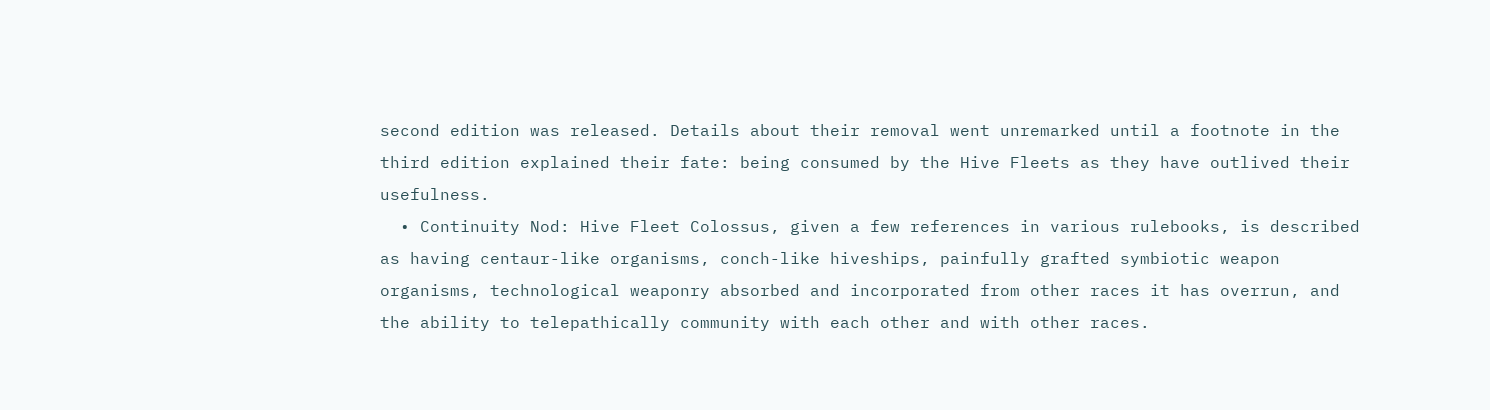second edition was released. Details about their removal went unremarked until a footnote in the third edition explained their fate: being consumed by the Hive Fleets as they have outlived their usefulness.
  • Continuity Nod: Hive Fleet Colossus, given a few references in various rulebooks, is described as having centaur-like organisms, conch-like hiveships, painfully grafted symbiotic weapon organisms, technological weaponry absorbed and incorporated from other races it has overrun, and the ability to telepathically community with each other and with other races.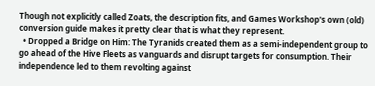Though not explicitly called Zoats, the description fits, and Games Workshop's own (old) conversion guide makes it pretty clear that is what they represent.
  • Dropped a Bridge on Him: The Tyranids created them as a semi-independent group to go ahead of the Hive Fleets as vanguards and disrupt targets for consumption. Their independence led to them revolting against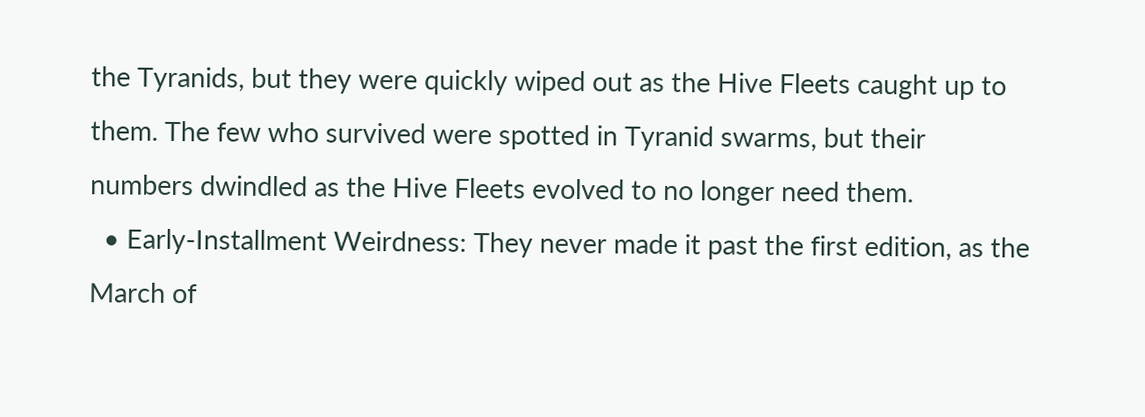the Tyranids, but they were quickly wiped out as the Hive Fleets caught up to them. The few who survived were spotted in Tyranid swarms, but their numbers dwindled as the Hive Fleets evolved to no longer need them.
  • Early-Installment Weirdness: They never made it past the first edition, as the March of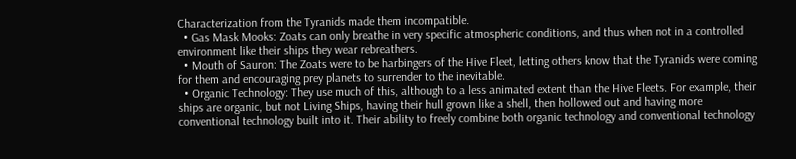Characterization from the Tyranids made them incompatible.
  • Gas Mask Mooks: Zoats can only breathe in very specific atmospheric conditions, and thus when not in a controlled environment like their ships they wear rebreathers.
  • Mouth of Sauron: The Zoats were to be harbingers of the Hive Fleet, letting others know that the Tyranids were coming for them and encouraging prey planets to surrender to the inevitable.
  • Organic Technology: They use much of this, although to a less animated extent than the Hive Fleets. For example, their ships are organic, but not Living Ships, having their hull grown like a shell, then hollowed out and having more conventional technology built into it. Their ability to freely combine both organic technology and conventional technology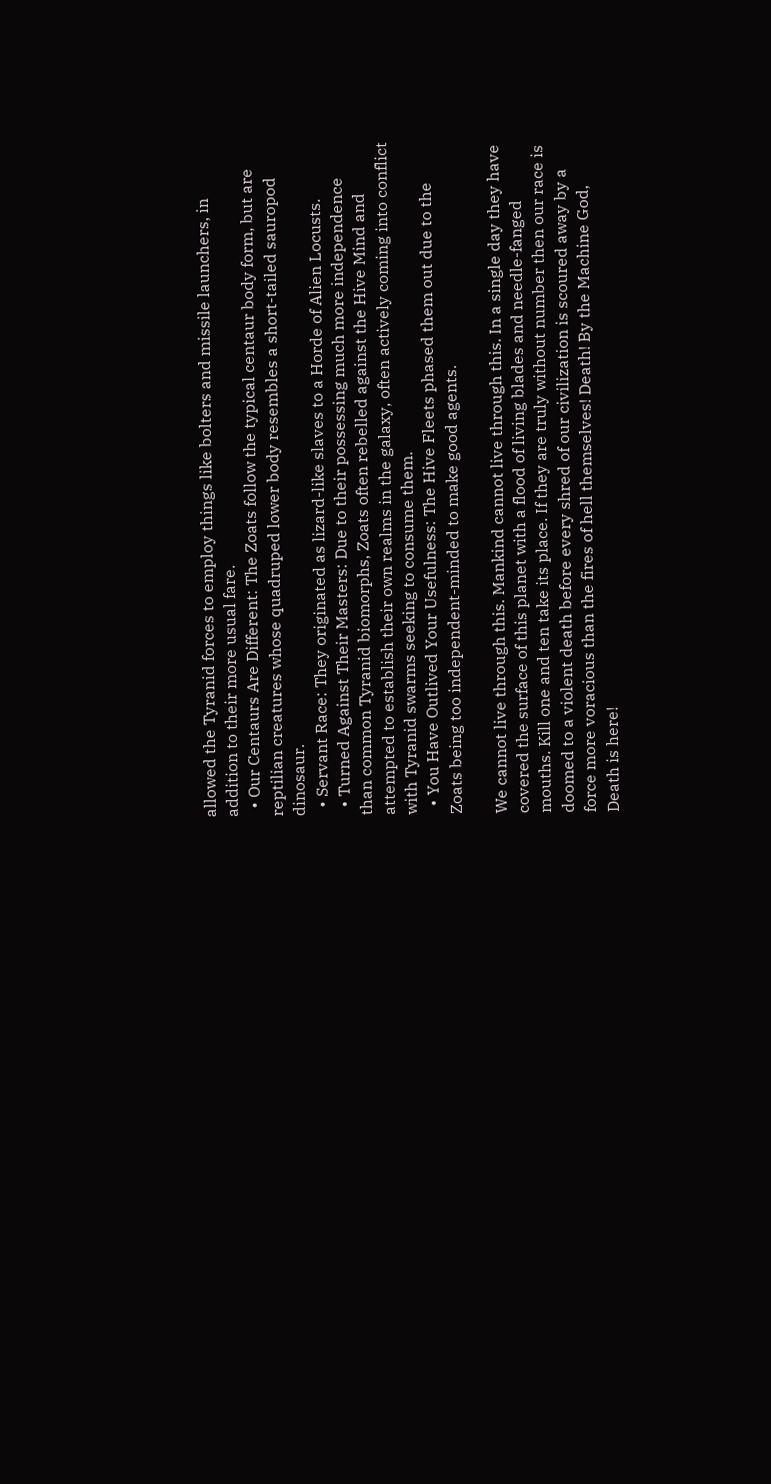allowed the Tyranid forces to employ things like bolters and missile launchers, in addition to their more usual fare.
  • Our Centaurs Are Different: The Zoats follow the typical centaur body form, but are reptilian creatures whose quadruped lower body resembles a short-tailed sauropod dinosaur.
  • Servant Race: They originated as lizard-like slaves to a Horde of Alien Locusts.
  • Turned Against Their Masters: Due to their possessing much more independence than common Tyranid biomorphs, Zoats often rebelled against the Hive Mind and attempted to establish their own realms in the galaxy, often actively coming into conflict with Tyranid swarms seeking to consume them.
  • You Have Outlived Your Usefulness: The Hive Fleets phased them out due to the Zoats being too independent-minded to make good agents.

We cannot live through this. Mankind cannot live through this. In a single day they have covered the surface of this planet with a flood of living blades and needle-fanged mouths. Kill one and ten take its place. If they are truly without number then our race is doomed to a violent death before every shred of our civilization is scoured away by a force more voracious than the fires of hell themselves! Death! By the Machine God, Death is here!